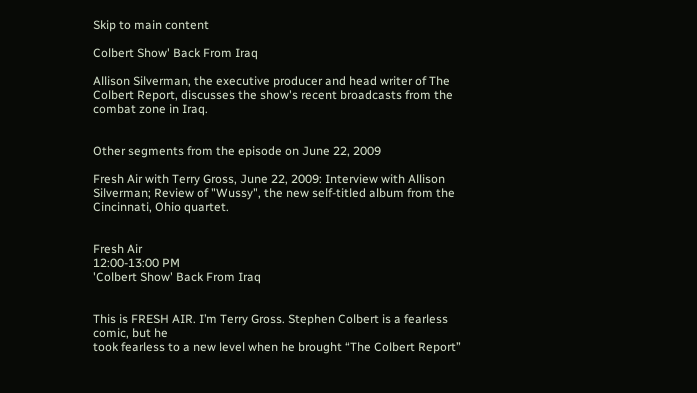Skip to main content

Colbert Show' Back From Iraq

Allison Silverman, the executive producer and head writer of The Colbert Report, discusses the show's recent broadcasts from the combat zone in Iraq.


Other segments from the episode on June 22, 2009

Fresh Air with Terry Gross, June 22, 2009: Interview with Allison Silverman; Review of "Wussy", the new self-titled album from the Cincinnati, Ohio quartet.


Fresh Air
12:00-13:00 PM
'Colbert Show' Back From Iraq


This is FRESH AIR. I’m Terry Gross. Stephen Colbert is a fearless comic, but he
took fearless to a new level when he brought “The Colbert Report”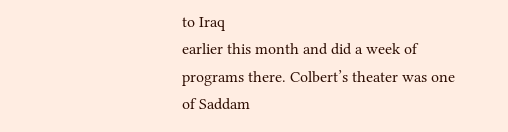to Iraq
earlier this month and did a week of programs there. Colbert’s theater was one
of Saddam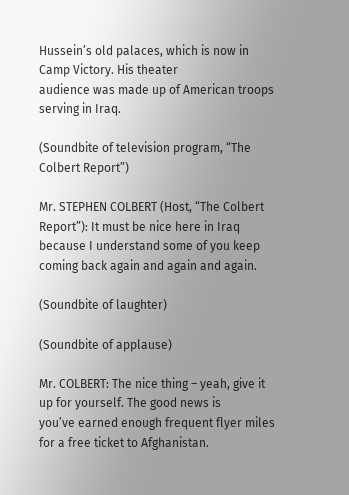Hussein’s old palaces, which is now in Camp Victory. His theater
audience was made up of American troops serving in Iraq.

(Soundbite of television program, “The Colbert Report”)

Mr. STEPHEN COLBERT (Host, “The Colbert Report”): It must be nice here in Iraq
because I understand some of you keep coming back again and again and again.

(Soundbite of laughter)

(Soundbite of applause)

Mr. COLBERT: The nice thing – yeah, give it up for yourself. The good news is
you’ve earned enough frequent flyer miles for a free ticket to Afghanistan.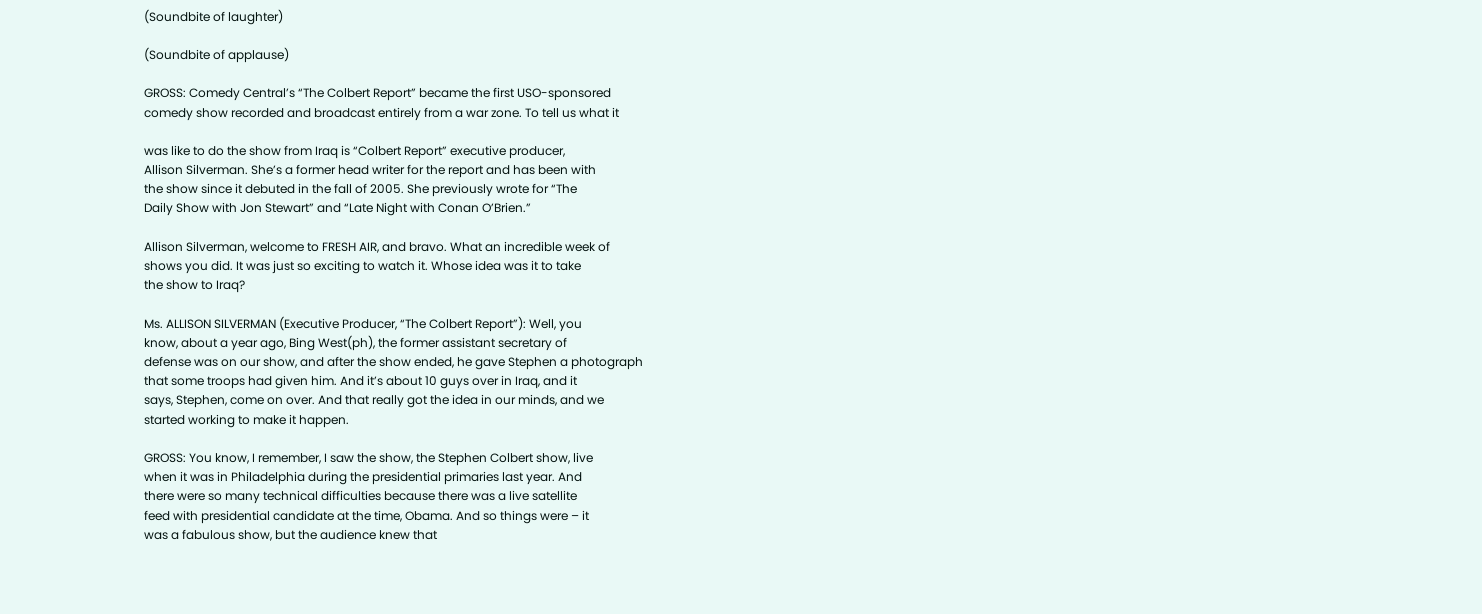(Soundbite of laughter)

(Soundbite of applause)

GROSS: Comedy Central’s “The Colbert Report” became the first USO-sponsored
comedy show recorded and broadcast entirely from a war zone. To tell us what it

was like to do the show from Iraq is “Colbert Report” executive producer,
Allison Silverman. She’s a former head writer for the report and has been with
the show since it debuted in the fall of 2005. She previously wrote for “The
Daily Show with Jon Stewart” and “Late Night with Conan O’Brien.”

Allison Silverman, welcome to FRESH AIR, and bravo. What an incredible week of
shows you did. It was just so exciting to watch it. Whose idea was it to take
the show to Iraq?

Ms. ALLISON SILVERMAN (Executive Producer, “The Colbert Report”): Well, you
know, about a year ago, Bing West(ph), the former assistant secretary of
defense was on our show, and after the show ended, he gave Stephen a photograph
that some troops had given him. And it’s about 10 guys over in Iraq, and it
says, Stephen, come on over. And that really got the idea in our minds, and we
started working to make it happen.

GROSS: You know, I remember, I saw the show, the Stephen Colbert show, live
when it was in Philadelphia during the presidential primaries last year. And
there were so many technical difficulties because there was a live satellite
feed with presidential candidate at the time, Obama. And so things were – it
was a fabulous show, but the audience knew that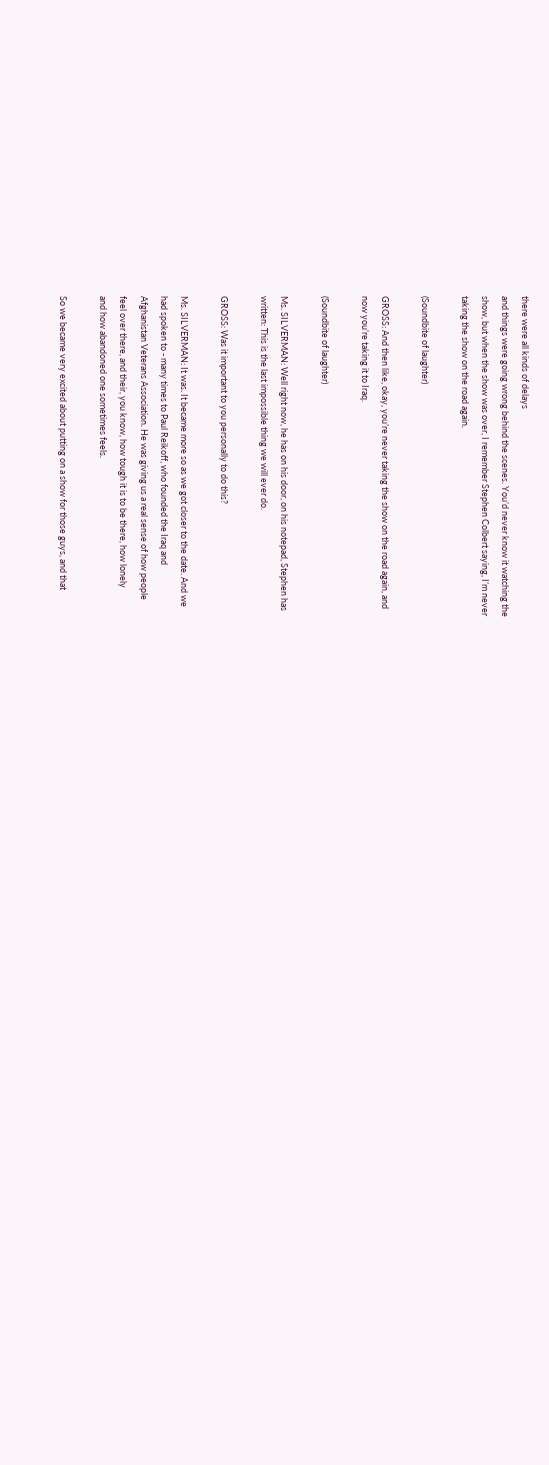there were all kinds of delays
and things were going wrong behind the scenes. You’d never know it watching the
show, but when the show was over, I remember Stephen Colbert saying, I’m never
taking the show on the road again.

(Soundbite of laughter)

GROSS: And then like, okay, you’re never taking the show on the road again, and
now you’re taking it to Iraq.

(Soundbite of laughter)

Ms. SILVERMAN: Well right now, he has on his door, on his notepad, Stephen has
written: This is the last impossible thing we will ever do.

GROSS: Was it important to you personally to do this?

Ms. SILVERMAN: It was. It became more so as we got closer to the date. And we
had spoken to - many times to Paul Reikoff, who founded the Iraq and
Afghanistan Veterans Association. He was giving us a real sense of how people
feel over there, and their, you know, how tough it is to be there, how lonely
and how abandoned one sometimes feels.

So we became very excited about putting on a show for those guys, and that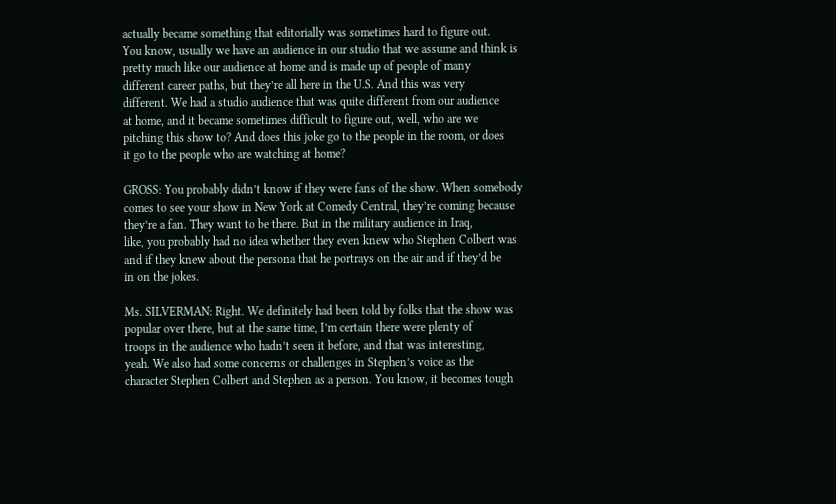actually became something that editorially was sometimes hard to figure out.
You know, usually we have an audience in our studio that we assume and think is
pretty much like our audience at home and is made up of people of many
different career paths, but they’re all here in the U.S. And this was very
different. We had a studio audience that was quite different from our audience
at home, and it became sometimes difficult to figure out, well, who are we
pitching this show to? And does this joke go to the people in the room, or does
it go to the people who are watching at home?

GROSS: You probably didn’t know if they were fans of the show. When somebody
comes to see your show in New York at Comedy Central, they’re coming because
they’re a fan. They want to be there. But in the military audience in Iraq,
like, you probably had no idea whether they even knew who Stephen Colbert was
and if they knew about the persona that he portrays on the air and if they’d be
in on the jokes.

Ms. SILVERMAN: Right. We definitely had been told by folks that the show was
popular over there, but at the same time, I’m certain there were plenty of
troops in the audience who hadn’t seen it before, and that was interesting,
yeah. We also had some concerns or challenges in Stephen’s voice as the
character Stephen Colbert and Stephen as a person. You know, it becomes tough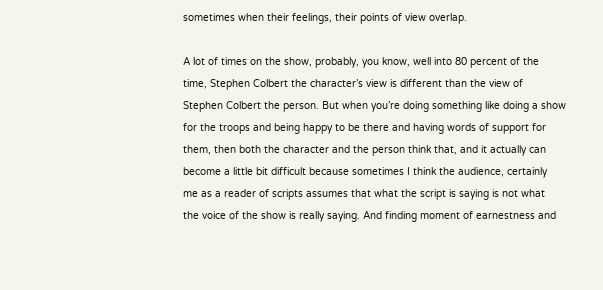sometimes when their feelings, their points of view overlap.

A lot of times on the show, probably, you know, well into 80 percent of the
time, Stephen Colbert the character’s view is different than the view of
Stephen Colbert the person. But when you’re doing something like doing a show
for the troops and being happy to be there and having words of support for
them, then both the character and the person think that, and it actually can
become a little bit difficult because sometimes I think the audience, certainly
me as a reader of scripts assumes that what the script is saying is not what
the voice of the show is really saying. And finding moment of earnestness and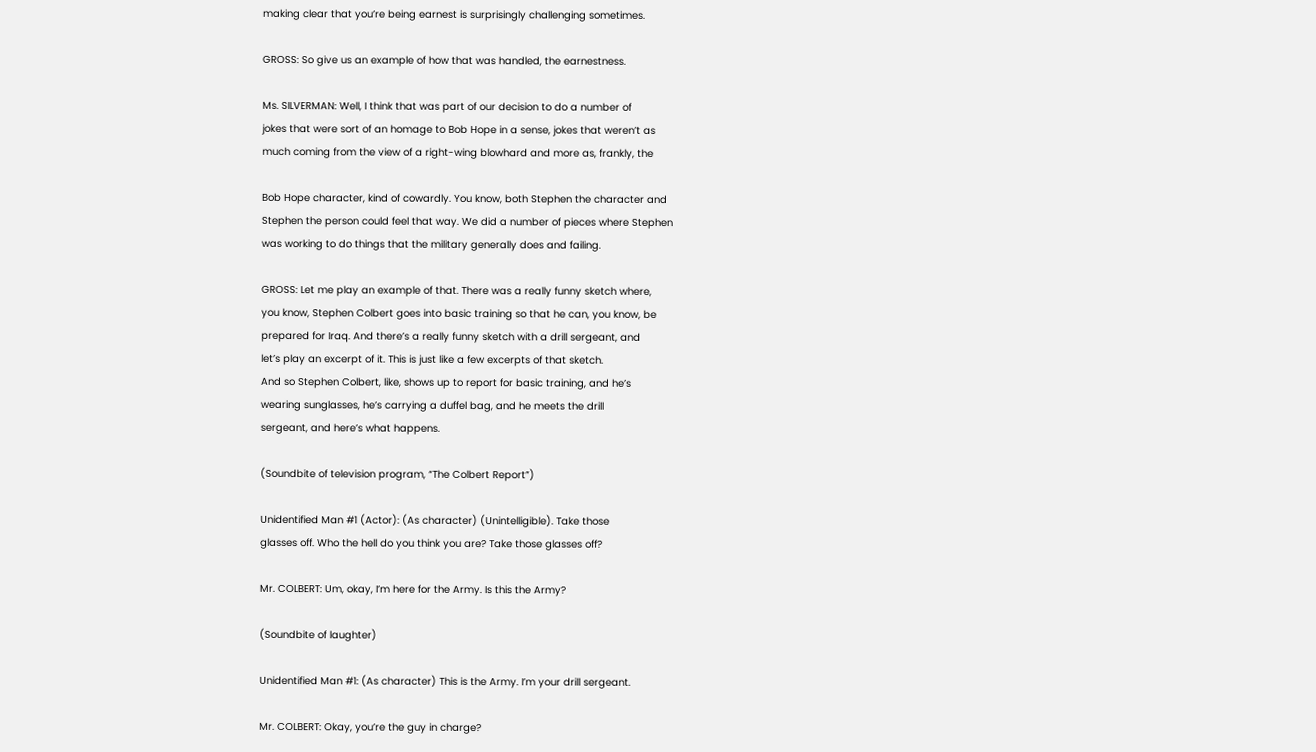making clear that you’re being earnest is surprisingly challenging sometimes.

GROSS: So give us an example of how that was handled, the earnestness.

Ms. SILVERMAN: Well, I think that was part of our decision to do a number of
jokes that were sort of an homage to Bob Hope in a sense, jokes that weren’t as
much coming from the view of a right-wing blowhard and more as, frankly, the

Bob Hope character, kind of cowardly. You know, both Stephen the character and
Stephen the person could feel that way. We did a number of pieces where Stephen
was working to do things that the military generally does and failing.

GROSS: Let me play an example of that. There was a really funny sketch where,
you know, Stephen Colbert goes into basic training so that he can, you know, be
prepared for Iraq. And there’s a really funny sketch with a drill sergeant, and
let’s play an excerpt of it. This is just like a few excerpts of that sketch.
And so Stephen Colbert, like, shows up to report for basic training, and he’s
wearing sunglasses, he’s carrying a duffel bag, and he meets the drill
sergeant, and here’s what happens.

(Soundbite of television program, “The Colbert Report”)

Unidentified Man #1 (Actor): (As character) (Unintelligible). Take those
glasses off. Who the hell do you think you are? Take those glasses off?

Mr. COLBERT: Um, okay, I’m here for the Army. Is this the Army?

(Soundbite of laughter)

Unidentified Man #1: (As character) This is the Army. I’m your drill sergeant.

Mr. COLBERT: Okay, you’re the guy in charge?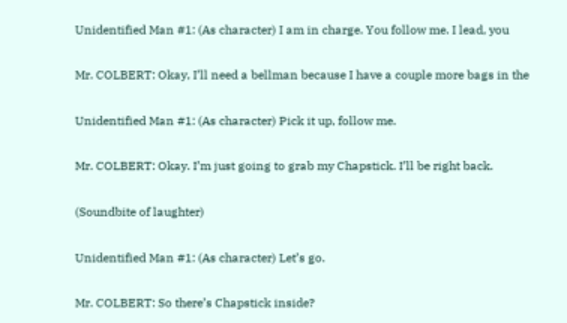Unidentified Man #1: (As character) I am in charge. You follow me. I lead, you

Mr. COLBERT: Okay, I’ll need a bellman because I have a couple more bags in the

Unidentified Man #1: (As character) Pick it up, follow me.

Mr. COLBERT: Okay. I’m just going to grab my Chapstick. I’ll be right back.

(Soundbite of laughter)

Unidentified Man #1: (As character) Let’s go.

Mr. COLBERT: So there’s Chapstick inside?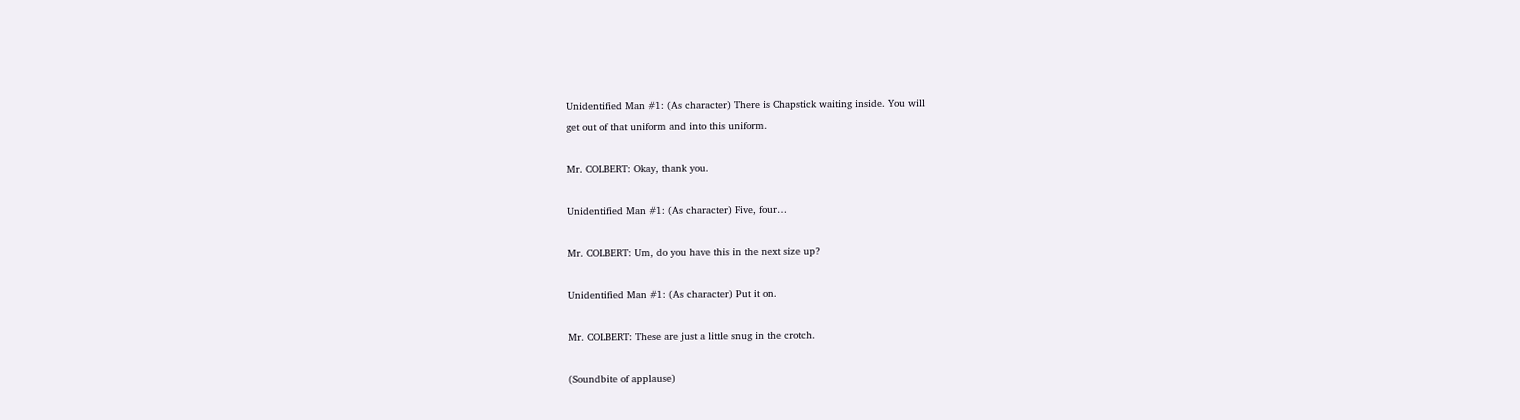Unidentified Man #1: (As character) There is Chapstick waiting inside. You will
get out of that uniform and into this uniform.

Mr. COLBERT: Okay, thank you.

Unidentified Man #1: (As character) Five, four…

Mr. COLBERT: Um, do you have this in the next size up?

Unidentified Man #1: (As character) Put it on.

Mr. COLBERT: These are just a little snug in the crotch.

(Soundbite of applause)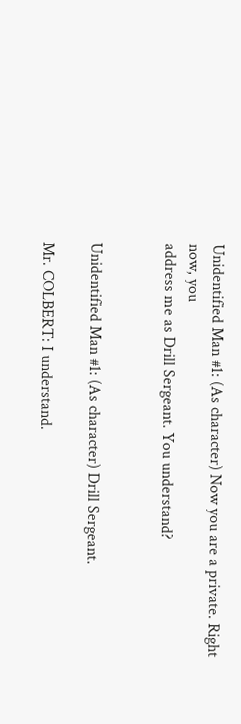Unidentified Man #1: (As character) Now you are a private. Right now, you
address me as Drill Sergeant. You understand?


Unidentified Man #1: (As character) Drill Sergeant.

Mr. COLBERT: I understand.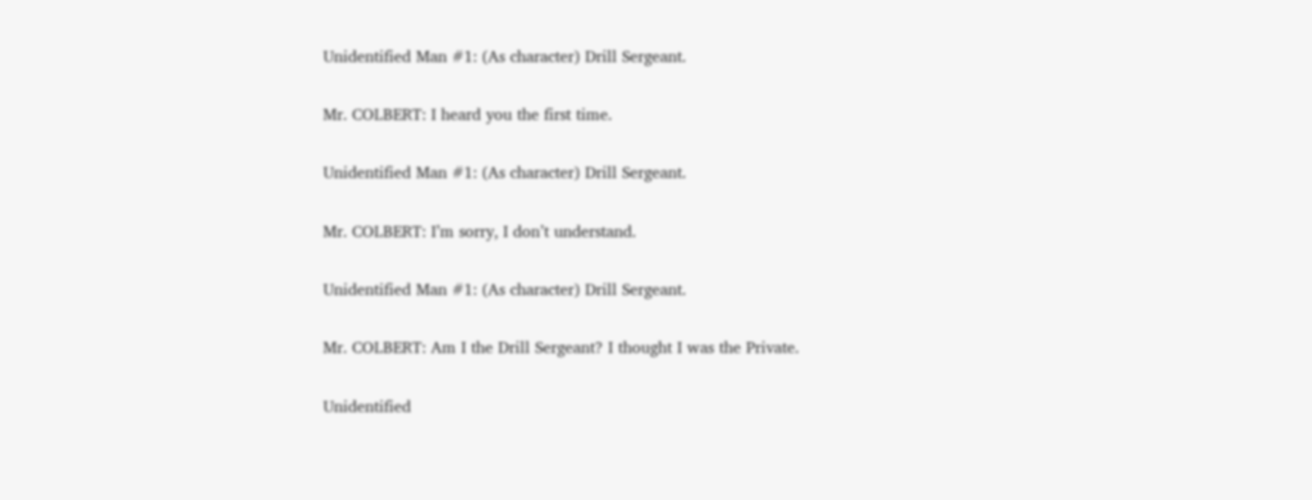Unidentified Man #1: (As character) Drill Sergeant.

Mr. COLBERT: I heard you the first time.

Unidentified Man #1: (As character) Drill Sergeant.

Mr. COLBERT: I’m sorry, I don’t understand.

Unidentified Man #1: (As character) Drill Sergeant.

Mr. COLBERT: Am I the Drill Sergeant? I thought I was the Private.

Unidentified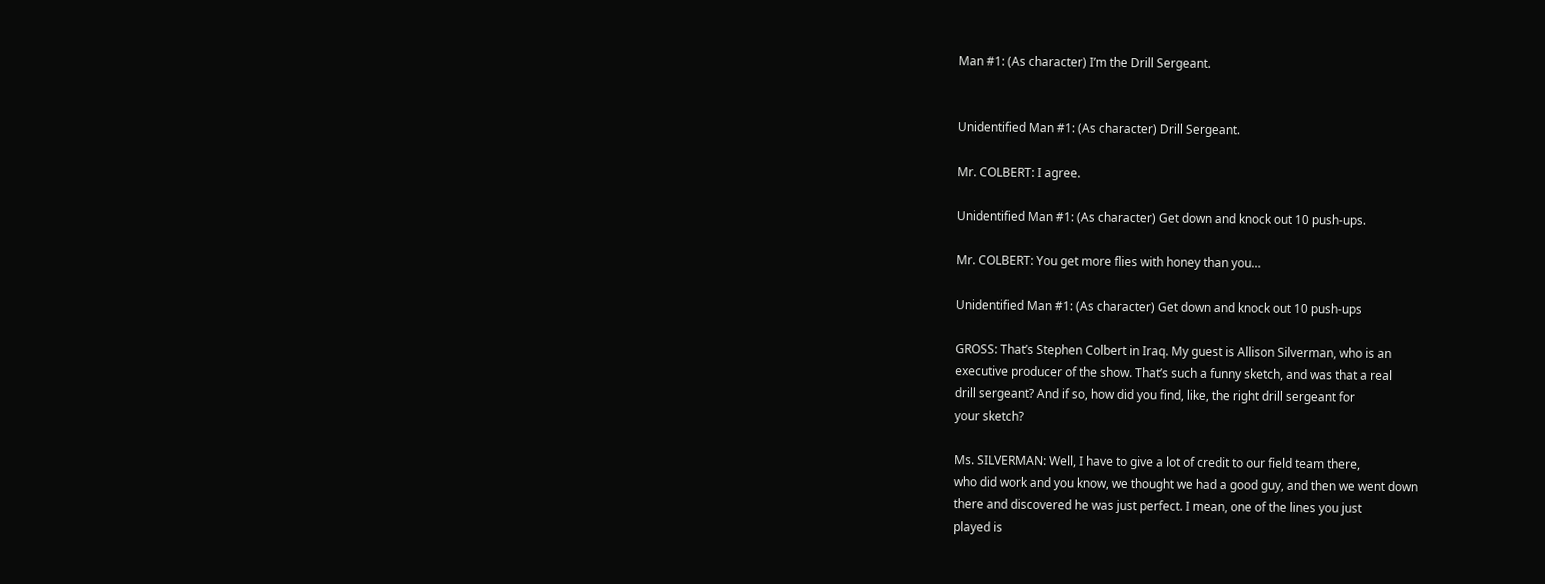Man #1: (As character) I’m the Drill Sergeant.


Unidentified Man #1: (As character) Drill Sergeant.

Mr. COLBERT: I agree.

Unidentified Man #1: (As character) Get down and knock out 10 push-ups.

Mr. COLBERT: You get more flies with honey than you…

Unidentified Man #1: (As character) Get down and knock out 10 push-ups

GROSS: That’s Stephen Colbert in Iraq. My guest is Allison Silverman, who is an
executive producer of the show. That’s such a funny sketch, and was that a real
drill sergeant? And if so, how did you find, like, the right drill sergeant for
your sketch?

Ms. SILVERMAN: Well, I have to give a lot of credit to our field team there,
who did work and you know, we thought we had a good guy, and then we went down
there and discovered he was just perfect. I mean, one of the lines you just
played is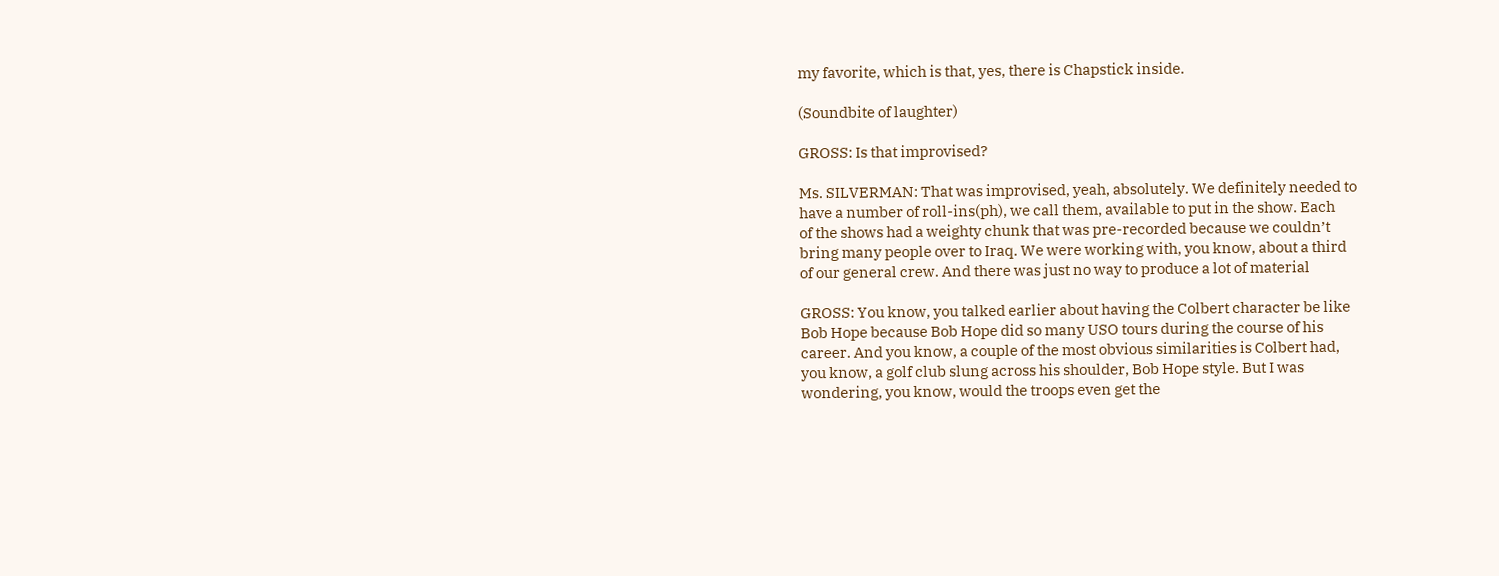my favorite, which is that, yes, there is Chapstick inside.

(Soundbite of laughter)

GROSS: Is that improvised?

Ms. SILVERMAN: That was improvised, yeah, absolutely. We definitely needed to
have a number of roll-ins(ph), we call them, available to put in the show. Each
of the shows had a weighty chunk that was pre-recorded because we couldn’t
bring many people over to Iraq. We were working with, you know, about a third
of our general crew. And there was just no way to produce a lot of material

GROSS: You know, you talked earlier about having the Colbert character be like
Bob Hope because Bob Hope did so many USO tours during the course of his
career. And you know, a couple of the most obvious similarities is Colbert had,
you know, a golf club slung across his shoulder, Bob Hope style. But I was
wondering, you know, would the troops even get the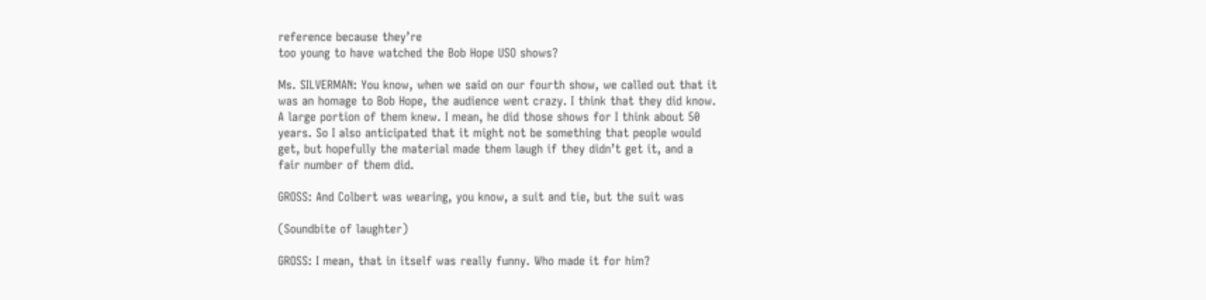reference because they’re
too young to have watched the Bob Hope USO shows?

Ms. SILVERMAN: You know, when we said on our fourth show, we called out that it
was an homage to Bob Hope, the audience went crazy. I think that they did know.
A large portion of them knew. I mean, he did those shows for I think about 50
years. So I also anticipated that it might not be something that people would
get, but hopefully the material made them laugh if they didn’t get it, and a
fair number of them did.

GROSS: And Colbert was wearing, you know, a suit and tie, but the suit was

(Soundbite of laughter)

GROSS: I mean, that in itself was really funny. Who made it for him?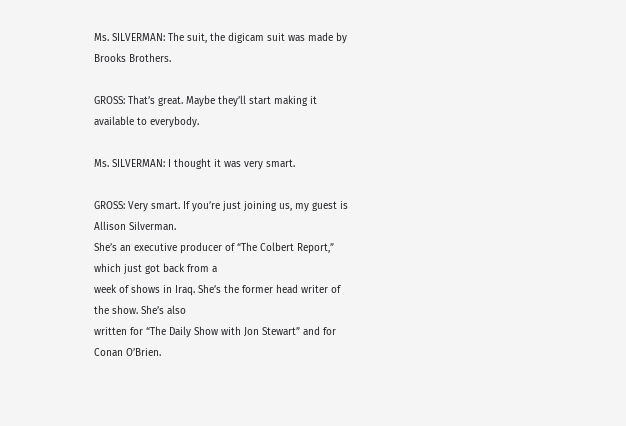Ms. SILVERMAN: The suit, the digicam suit was made by Brooks Brothers.

GROSS: That’s great. Maybe they’ll start making it available to everybody.

Ms. SILVERMAN: I thought it was very smart.

GROSS: Very smart. If you’re just joining us, my guest is Allison Silverman.
She’s an executive producer of “The Colbert Report,” which just got back from a
week of shows in Iraq. She’s the former head writer of the show. She’s also
written for “The Daily Show with Jon Stewart” and for Conan O’Brien.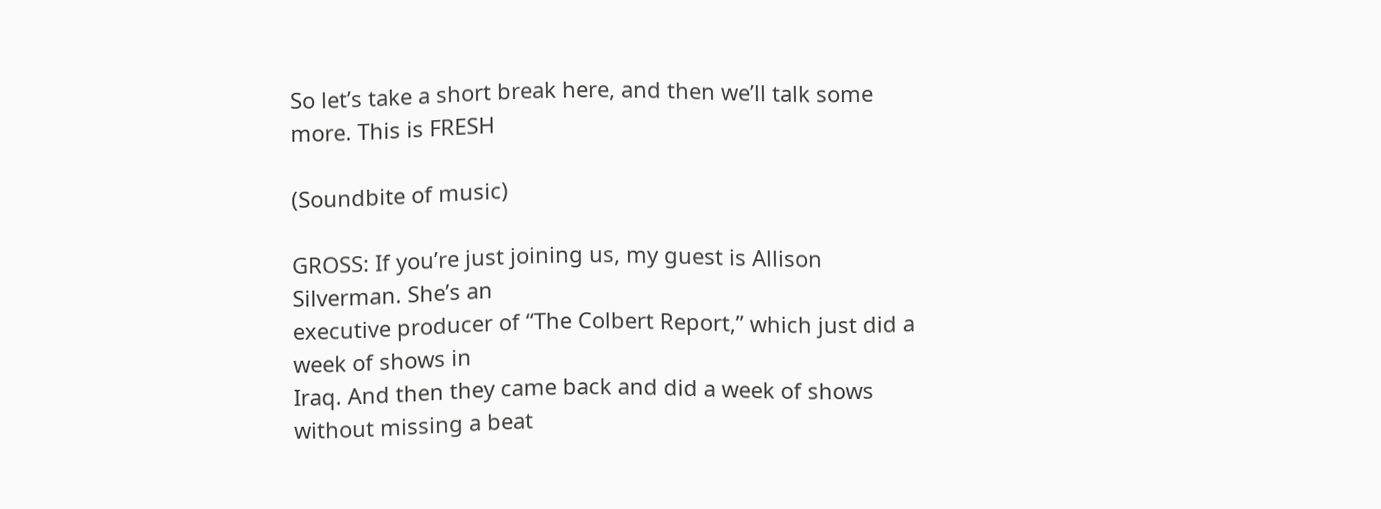So let’s take a short break here, and then we’ll talk some more. This is FRESH

(Soundbite of music)

GROSS: If you’re just joining us, my guest is Allison Silverman. She’s an
executive producer of “The Colbert Report,” which just did a week of shows in
Iraq. And then they came back and did a week of shows without missing a beat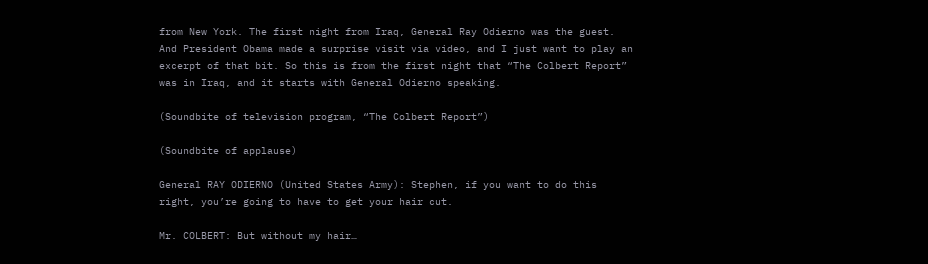from New York. The first night from Iraq, General Ray Odierno was the guest.
And President Obama made a surprise visit via video, and I just want to play an
excerpt of that bit. So this is from the first night that “The Colbert Report”
was in Iraq, and it starts with General Odierno speaking.

(Soundbite of television program, “The Colbert Report”)

(Soundbite of applause)

General RAY ODIERNO (United States Army): Stephen, if you want to do this
right, you’re going to have to get your hair cut.

Mr. COLBERT: But without my hair…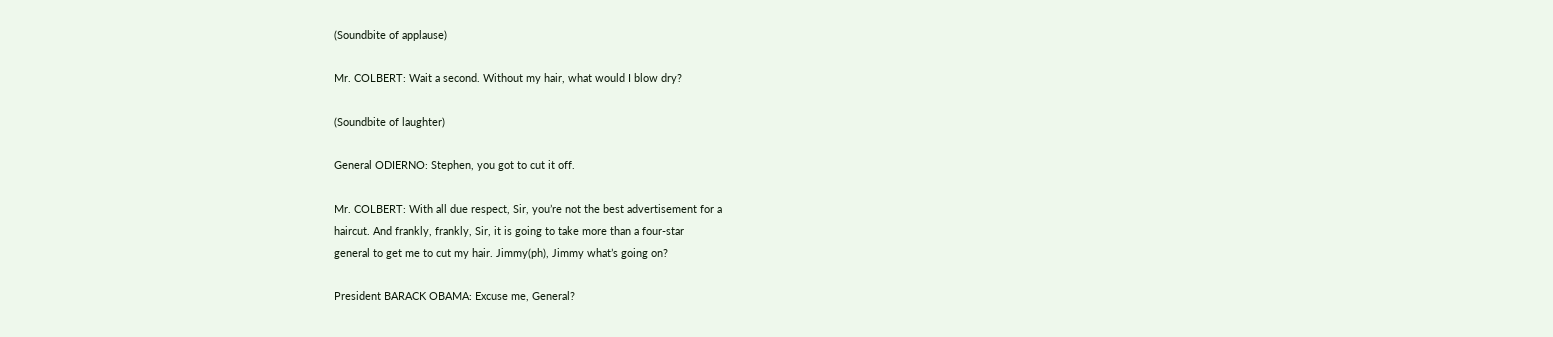(Soundbite of applause)

Mr. COLBERT: Wait a second. Without my hair, what would I blow dry?

(Soundbite of laughter)

General ODIERNO: Stephen, you got to cut it off.

Mr. COLBERT: With all due respect, Sir, you’re not the best advertisement for a
haircut. And frankly, frankly, Sir, it is going to take more than a four-star
general to get me to cut my hair. Jimmy(ph), Jimmy what’s going on?

President BARACK OBAMA: Excuse me, General?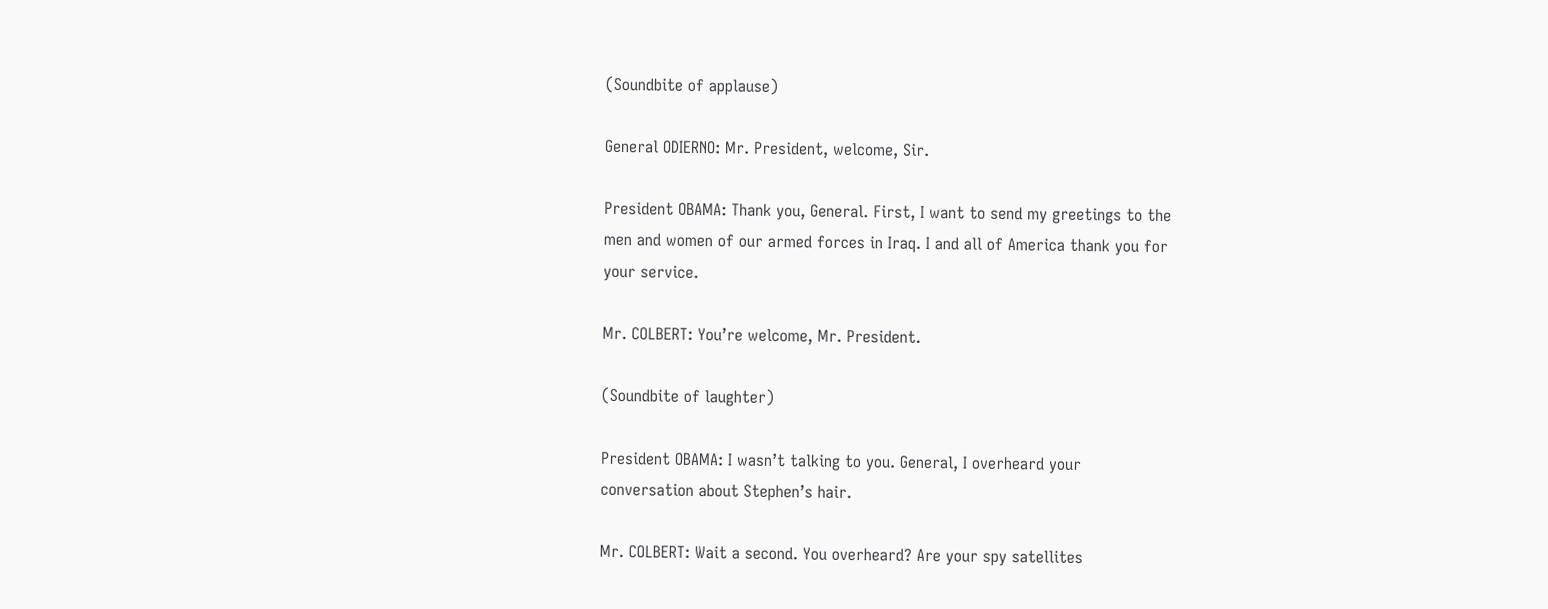(Soundbite of applause)

General ODIERNO: Mr. President, welcome, Sir.

President OBAMA: Thank you, General. First, I want to send my greetings to the
men and women of our armed forces in Iraq. I and all of America thank you for
your service.

Mr. COLBERT: You’re welcome, Mr. President.

(Soundbite of laughter)

President OBAMA: I wasn’t talking to you. General, I overheard your
conversation about Stephen’s hair.

Mr. COLBERT: Wait a second. You overheard? Are your spy satellites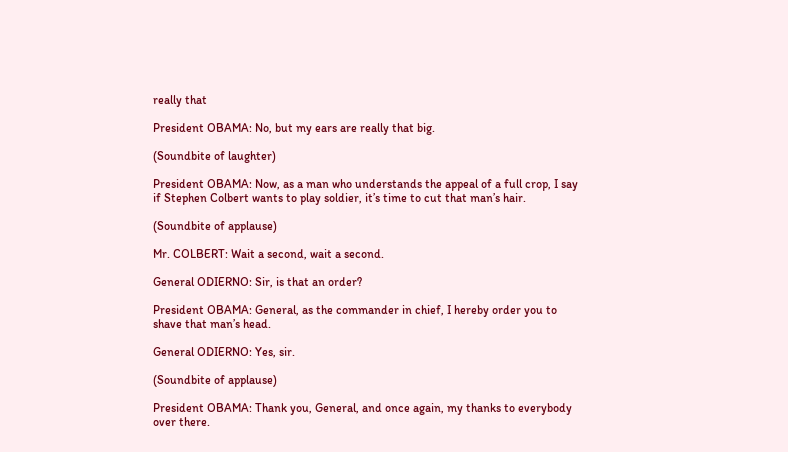really that

President OBAMA: No, but my ears are really that big.

(Soundbite of laughter)

President OBAMA: Now, as a man who understands the appeal of a full crop, I say
if Stephen Colbert wants to play soldier, it’s time to cut that man’s hair.

(Soundbite of applause)

Mr. COLBERT: Wait a second, wait a second.

General ODIERNO: Sir, is that an order?

President OBAMA: General, as the commander in chief, I hereby order you to
shave that man’s head.

General ODIERNO: Yes, sir.

(Soundbite of applause)

President OBAMA: Thank you, General, and once again, my thanks to everybody
over there.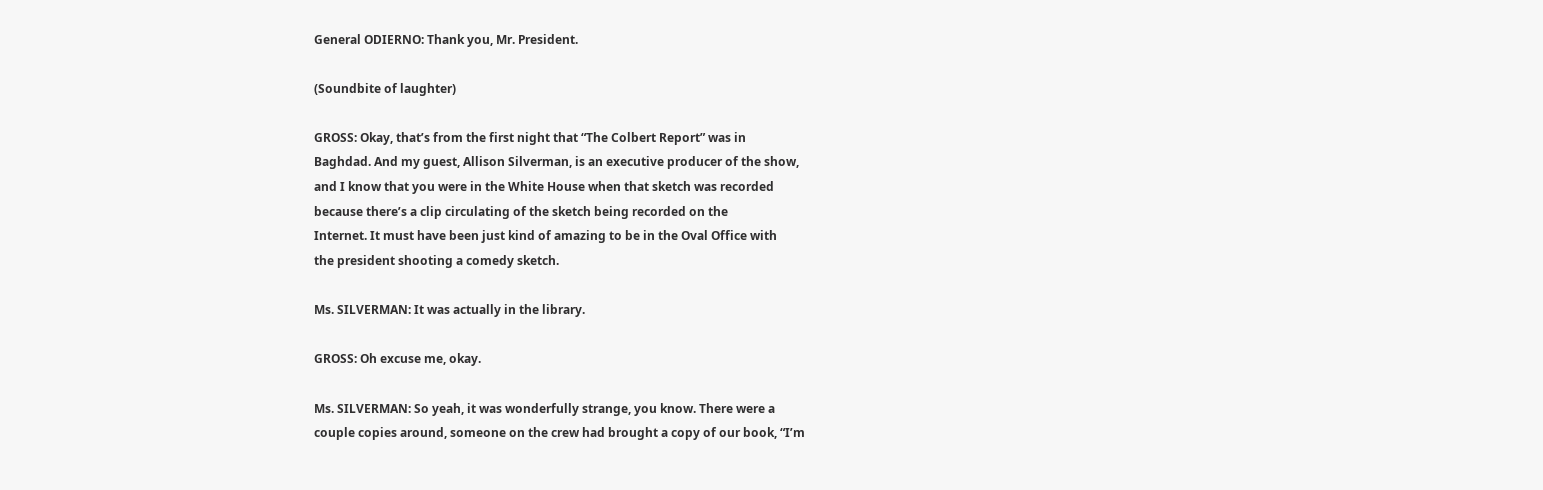General ODIERNO: Thank you, Mr. President.

(Soundbite of laughter)

GROSS: Okay, that’s from the first night that “The Colbert Report” was in
Baghdad. And my guest, Allison Silverman, is an executive producer of the show,
and I know that you were in the White House when that sketch was recorded
because there’s a clip circulating of the sketch being recorded on the
Internet. It must have been just kind of amazing to be in the Oval Office with
the president shooting a comedy sketch.

Ms. SILVERMAN: It was actually in the library.

GROSS: Oh excuse me, okay.

Ms. SILVERMAN: So yeah, it was wonderfully strange, you know. There were a
couple copies around, someone on the crew had brought a copy of our book, “I’m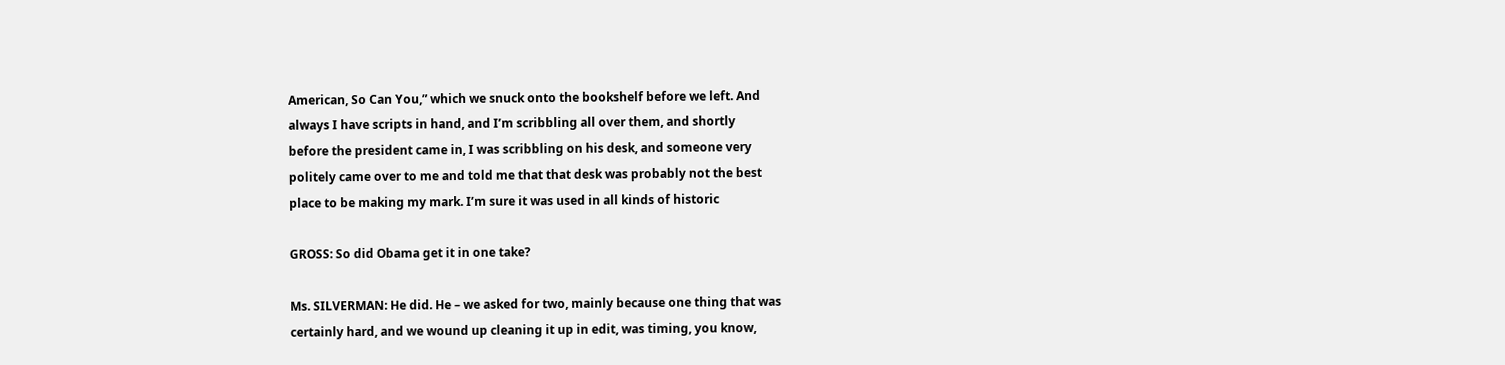American, So Can You,” which we snuck onto the bookshelf before we left. And
always I have scripts in hand, and I’m scribbling all over them, and shortly
before the president came in, I was scribbling on his desk, and someone very
politely came over to me and told me that that desk was probably not the best
place to be making my mark. I’m sure it was used in all kinds of historic

GROSS: So did Obama get it in one take?

Ms. SILVERMAN: He did. He – we asked for two, mainly because one thing that was
certainly hard, and we wound up cleaning it up in edit, was timing, you know,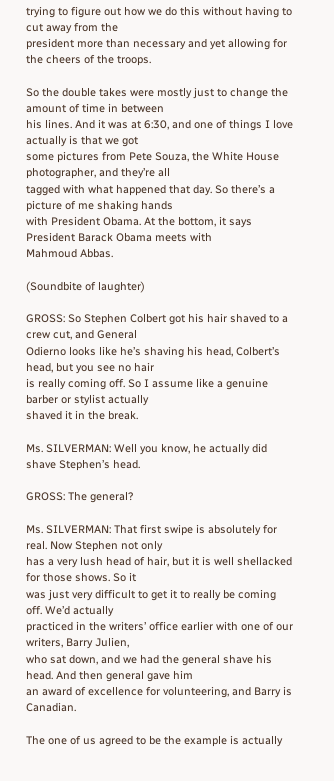trying to figure out how we do this without having to cut away from the
president more than necessary and yet allowing for the cheers of the troops.

So the double takes were mostly just to change the amount of time in between
his lines. And it was at 6:30, and one of things I love actually is that we got
some pictures from Pete Souza, the White House photographer, and they’re all
tagged with what happened that day. So there’s a picture of me shaking hands
with President Obama. At the bottom, it says President Barack Obama meets with
Mahmoud Abbas.

(Soundbite of laughter)

GROSS: So Stephen Colbert got his hair shaved to a crew cut, and General
Odierno looks like he’s shaving his head, Colbert’s head, but you see no hair
is really coming off. So I assume like a genuine barber or stylist actually
shaved it in the break.

Ms. SILVERMAN: Well you know, he actually did shave Stephen’s head.

GROSS: The general?

Ms. SILVERMAN: That first swipe is absolutely for real. Now Stephen not only
has a very lush head of hair, but it is well shellacked for those shows. So it
was just very difficult to get it to really be coming off. We’d actually
practiced in the writers’ office earlier with one of our writers, Barry Julien,
who sat down, and we had the general shave his head. And then general gave him
an award of excellence for volunteering, and Barry is Canadian.

The one of us agreed to be the example is actually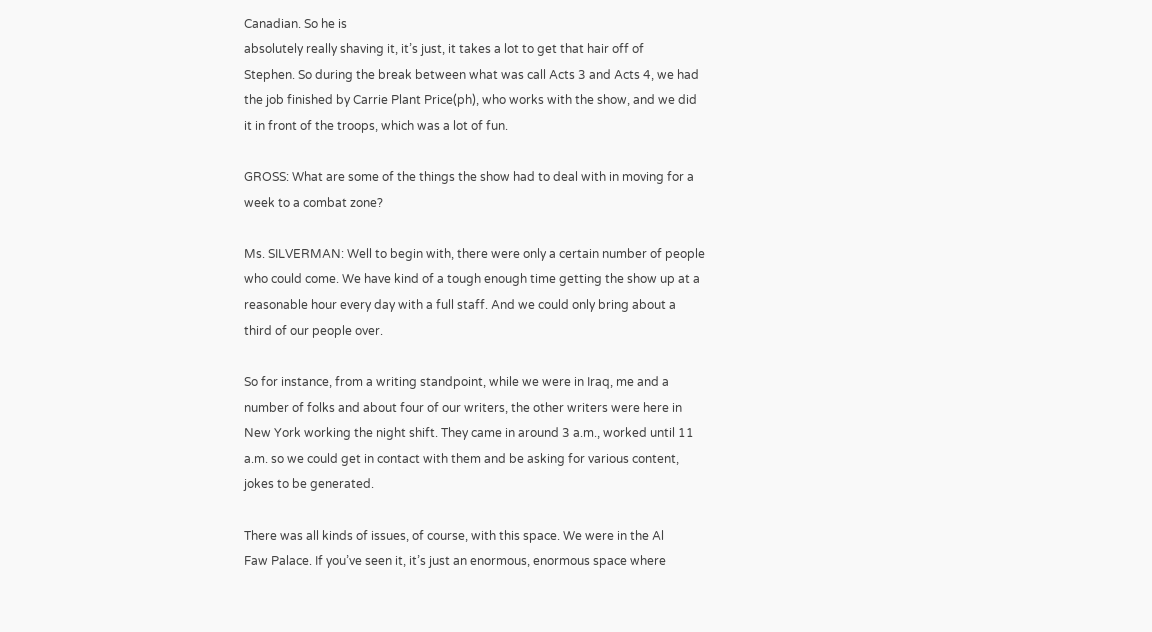Canadian. So he is
absolutely really shaving it, it’s just, it takes a lot to get that hair off of
Stephen. So during the break between what was call Acts 3 and Acts 4, we had
the job finished by Carrie Plant Price(ph), who works with the show, and we did
it in front of the troops, which was a lot of fun.

GROSS: What are some of the things the show had to deal with in moving for a
week to a combat zone?

Ms. SILVERMAN: Well to begin with, there were only a certain number of people
who could come. We have kind of a tough enough time getting the show up at a
reasonable hour every day with a full staff. And we could only bring about a
third of our people over.

So for instance, from a writing standpoint, while we were in Iraq, me and a
number of folks and about four of our writers, the other writers were here in
New York working the night shift. They came in around 3 a.m., worked until 11
a.m. so we could get in contact with them and be asking for various content,
jokes to be generated.

There was all kinds of issues, of course, with this space. We were in the Al
Faw Palace. If you’ve seen it, it’s just an enormous, enormous space where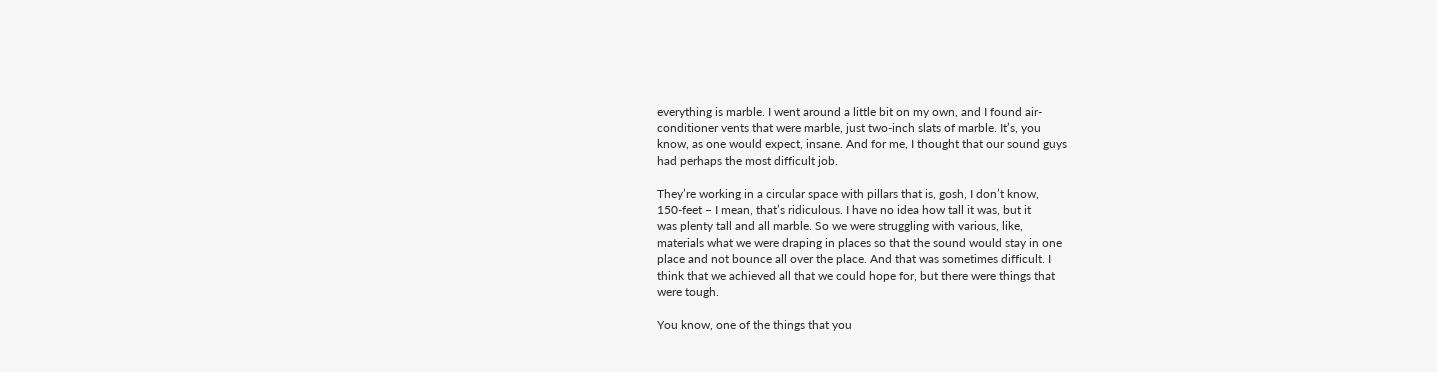everything is marble. I went around a little bit on my own, and I found air-
conditioner vents that were marble, just two-inch slats of marble. It’s, you
know, as one would expect, insane. And for me, I thought that our sound guys
had perhaps the most difficult job.

They’re working in a circular space with pillars that is, gosh, I don’t know,
150-feet – I mean, that’s ridiculous. I have no idea how tall it was, but it
was plenty tall and all marble. So we were struggling with various, like,
materials what we were draping in places so that the sound would stay in one
place and not bounce all over the place. And that was sometimes difficult. I
think that we achieved all that we could hope for, but there were things that
were tough.

You know, one of the things that you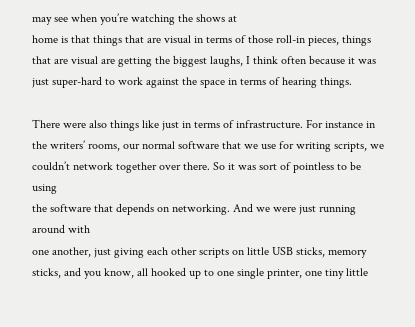may see when you’re watching the shows at
home is that things that are visual in terms of those roll-in pieces, things
that are visual are getting the biggest laughs, I think often because it was
just super-hard to work against the space in terms of hearing things.

There were also things like just in terms of infrastructure. For instance in
the writers’ rooms, our normal software that we use for writing scripts, we
couldn’t network together over there. So it was sort of pointless to be using
the software that depends on networking. And we were just running around with
one another, just giving each other scripts on little USB sticks, memory
sticks, and you know, all hooked up to one single printer, one tiny little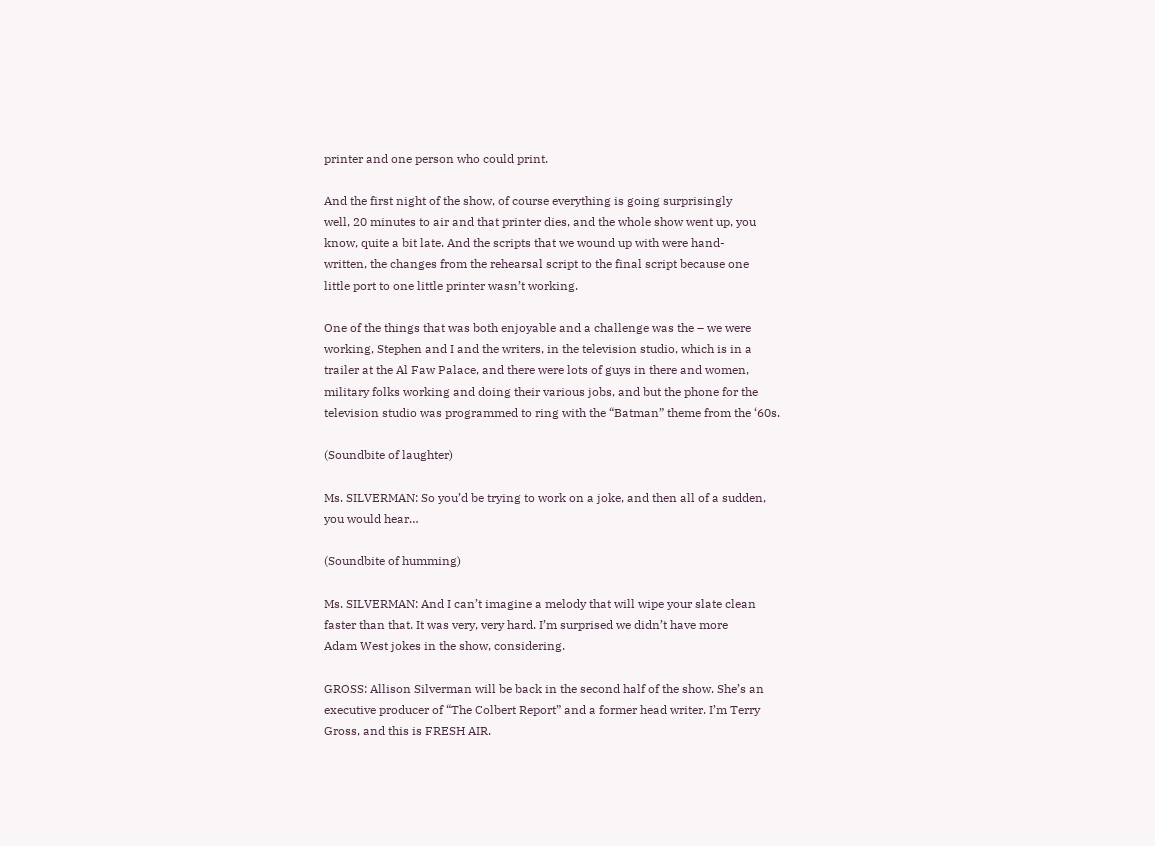printer and one person who could print.

And the first night of the show, of course everything is going surprisingly
well, 20 minutes to air and that printer dies, and the whole show went up, you
know, quite a bit late. And the scripts that we wound up with were hand-
written, the changes from the rehearsal script to the final script because one
little port to one little printer wasn’t working.

One of the things that was both enjoyable and a challenge was the – we were
working, Stephen and I and the writers, in the television studio, which is in a
trailer at the Al Faw Palace, and there were lots of guys in there and women,
military folks working and doing their various jobs, and but the phone for the
television studio was programmed to ring with the “Batman” theme from the ‘60s.

(Soundbite of laughter)

Ms. SILVERMAN: So you’d be trying to work on a joke, and then all of a sudden,
you would hear…

(Soundbite of humming)

Ms. SILVERMAN: And I can’t imagine a melody that will wipe your slate clean
faster than that. It was very, very hard. I’m surprised we didn’t have more
Adam West jokes in the show, considering.

GROSS: Allison Silverman will be back in the second half of the show. She’s an
executive producer of “The Colbert Report” and a former head writer. I’m Terry
Gross, and this is FRESH AIR.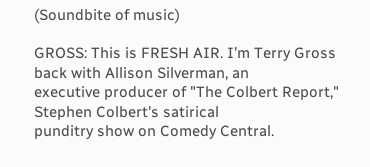(Soundbite of music)

GROSS: This is FRESH AIR. I’m Terry Gross back with Allison Silverman, an
executive producer of "The Colbert Report," Stephen Colbert's satirical
punditry show on Comedy Central.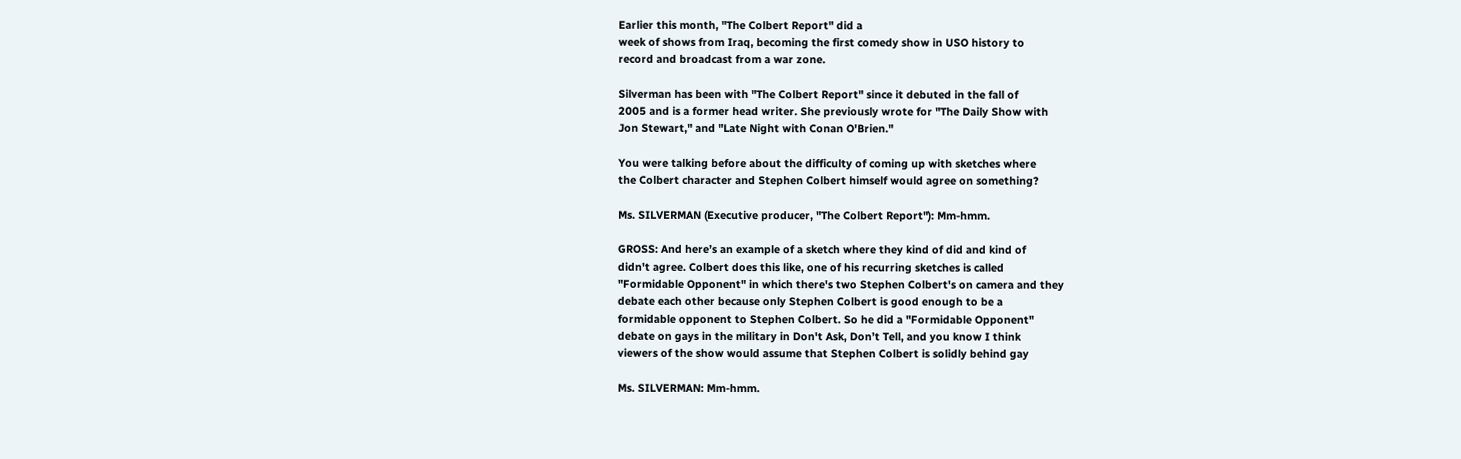Earlier this month, "The Colbert Report" did a
week of shows from Iraq, becoming the first comedy show in USO history to
record and broadcast from a war zone.

Silverman has been with "The Colbert Report" since it debuted in the fall of
2005 and is a former head writer. She previously wrote for "The Daily Show with
Jon Stewart," and "Late Night with Conan O'Brien."

You were talking before about the difficulty of coming up with sketches where
the Colbert character and Stephen Colbert himself would agree on something?

Ms. SILVERMAN (Executive producer, "The Colbert Report"): Mm-hmm.

GROSS: And here’s an example of a sketch where they kind of did and kind of
didn't agree. Colbert does this like, one of his recurring sketches is called
"Formidable Opponent" in which there's two Stephen Colbert's on camera and they
debate each other because only Stephen Colbert is good enough to be a
formidable opponent to Stephen Colbert. So he did a "Formidable Opponent"
debate on gays in the military in Don't Ask, Don’t Tell, and you know I think
viewers of the show would assume that Stephen Colbert is solidly behind gay

Ms. SILVERMAN: Mm-hmm.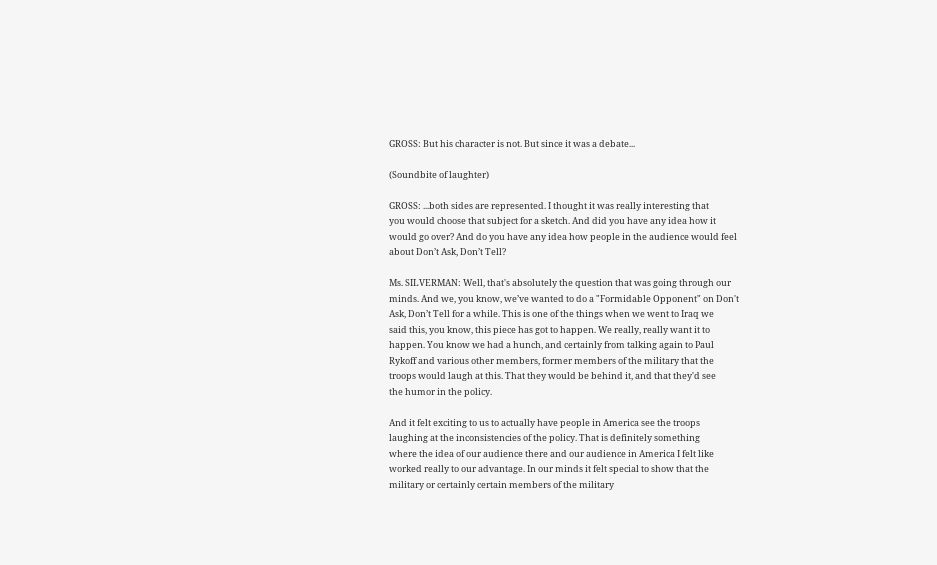GROSS: But his character is not. But since it was a debate...

(Soundbite of laughter)

GROSS: ...both sides are represented. I thought it was really interesting that
you would choose that subject for a sketch. And did you have any idea how it
would go over? And do you have any idea how people in the audience would feel
about Don’t Ask, Don’t Tell?

Ms. SILVERMAN: Well, that's absolutely the question that was going through our
minds. And we, you know, we’ve wanted to do a "Formidable Opponent" on Don't
Ask, Don’t Tell for a while. This is one of the things when we went to Iraq we
said this, you know, this piece has got to happen. We really, really want it to
happen. You know we had a hunch, and certainly from talking again to Paul
Rykoff and various other members, former members of the military that the
troops would laugh at this. That they would be behind it, and that they'd see
the humor in the policy.

And it felt exciting to us to actually have people in America see the troops
laughing at the inconsistencies of the policy. That is definitely something
where the idea of our audience there and our audience in America I felt like
worked really to our advantage. In our minds it felt special to show that the
military or certainly certain members of the military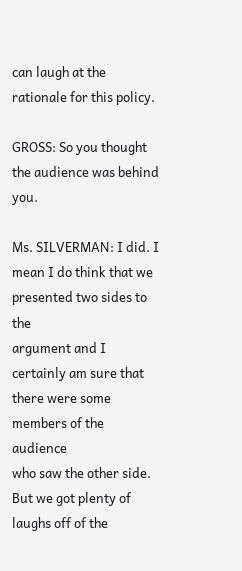can laugh at the
rationale for this policy.

GROSS: So you thought the audience was behind you.

Ms. SILVERMAN: I did. I mean I do think that we presented two sides to the
argument and I certainly am sure that there were some members of the audience
who saw the other side. But we got plenty of laughs off of the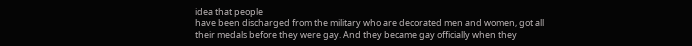idea that people
have been discharged from the military who are decorated men and women, got all
their medals before they were gay. And they became gay officially when they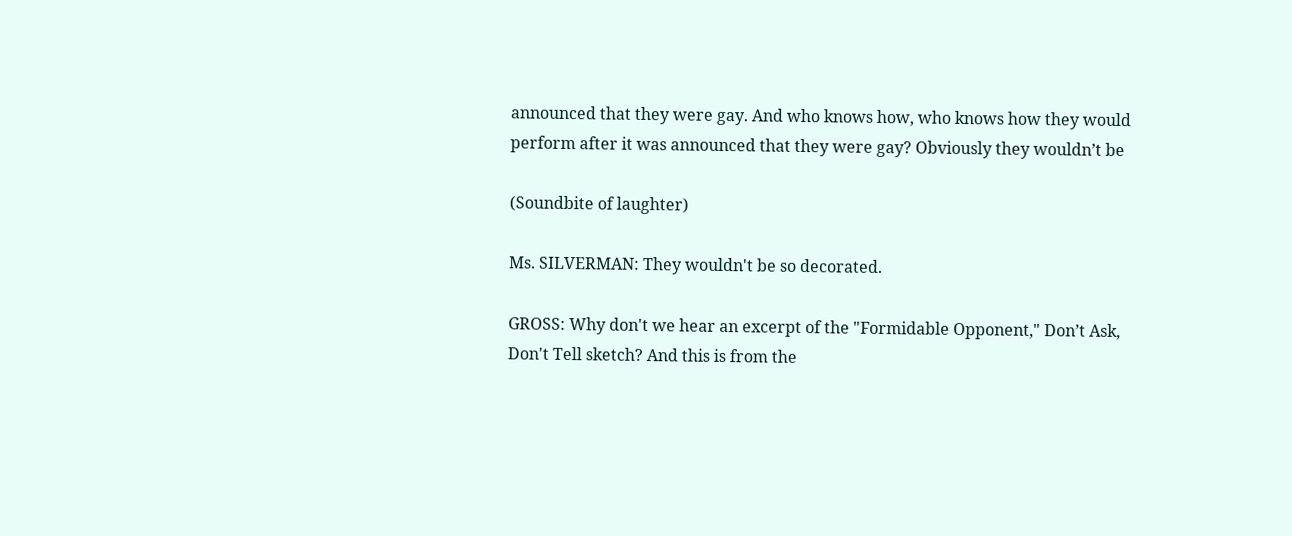announced that they were gay. And who knows how, who knows how they would
perform after it was announced that they were gay? Obviously they wouldn’t be

(Soundbite of laughter)

Ms. SILVERMAN: They wouldn't be so decorated.

GROSS: Why don't we hear an excerpt of the "Formidable Opponent," Don’t Ask,
Don't Tell sketch? And this is from the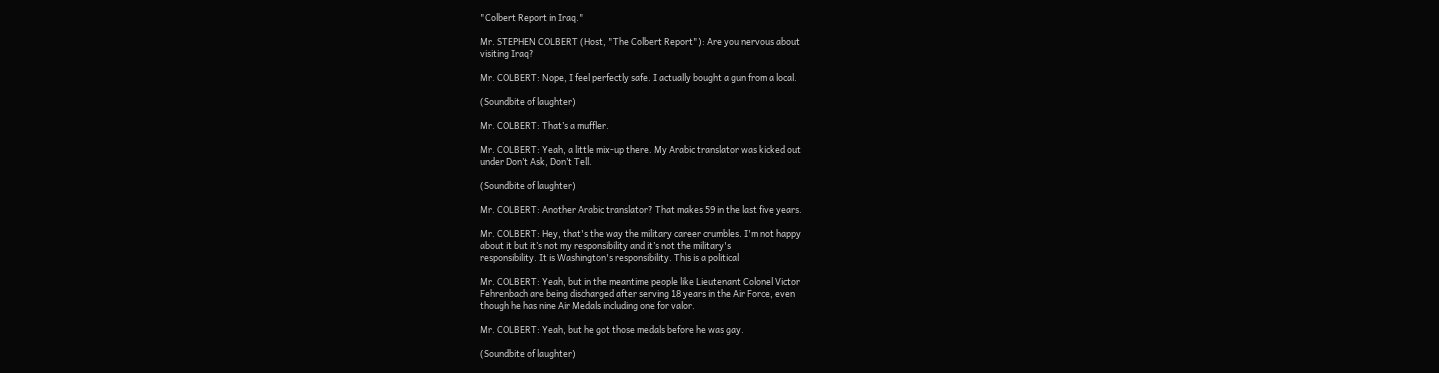"Colbert Report in Iraq."

Mr. STEPHEN COLBERT (Host, "The Colbert Report"): Are you nervous about
visiting Iraq?

Mr. COLBERT: Nope, I feel perfectly safe. I actually bought a gun from a local.

(Soundbite of laughter)

Mr. COLBERT: That’s a muffler.

Mr. COLBERT: Yeah, a little mix-up there. My Arabic translator was kicked out
under Don’t Ask, Don’t Tell.

(Soundbite of laughter)

Mr. COLBERT: Another Arabic translator? That makes 59 in the last five years.

Mr. COLBERT: Hey, that's the way the military career crumbles. I'm not happy
about it but it’s not my responsibility and it’s not the military's
responsibility. It is Washington's responsibility. This is a political

Mr. COLBERT: Yeah, but in the meantime people like Lieutenant Colonel Victor
Fehrenbach are being discharged after serving 18 years in the Air Force, even
though he has nine Air Medals including one for valor.

Mr. COLBERT: Yeah, but he got those medals before he was gay.

(Soundbite of laughter)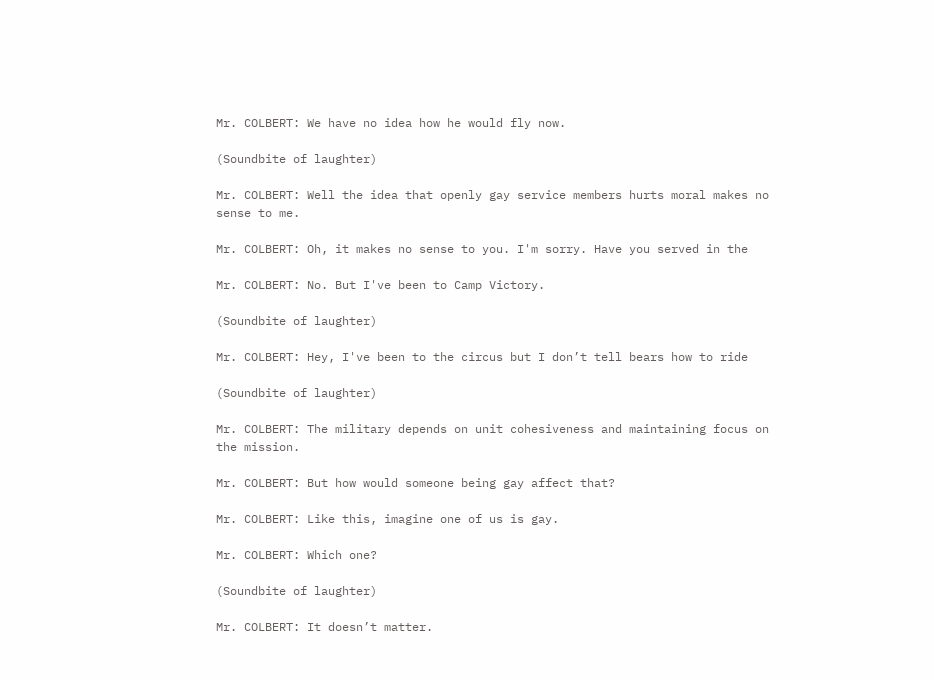Mr. COLBERT: We have no idea how he would fly now.

(Soundbite of laughter)

Mr. COLBERT: Well the idea that openly gay service members hurts moral makes no
sense to me.

Mr. COLBERT: Oh, it makes no sense to you. I'm sorry. Have you served in the

Mr. COLBERT: No. But I've been to Camp Victory.

(Soundbite of laughter)

Mr. COLBERT: Hey, I've been to the circus but I don’t tell bears how to ride

(Soundbite of laughter)

Mr. COLBERT: The military depends on unit cohesiveness and maintaining focus on
the mission.

Mr. COLBERT: But how would someone being gay affect that?

Mr. COLBERT: Like this, imagine one of us is gay.

Mr. COLBERT: Which one?

(Soundbite of laughter)

Mr. COLBERT: It doesn’t matter.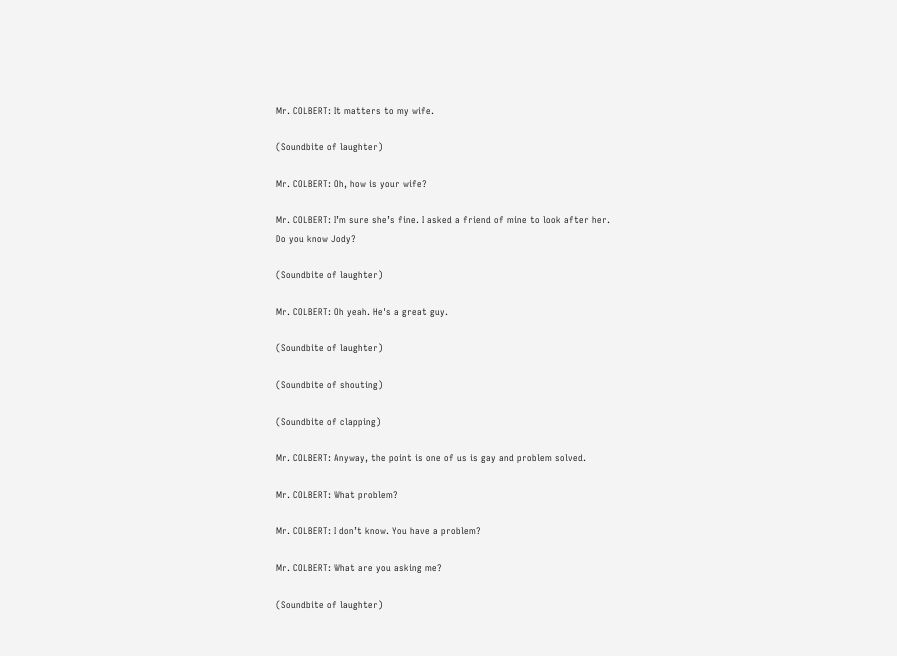Mr. COLBERT: It matters to my wife.

(Soundbite of laughter)

Mr. COLBERT: Oh, how is your wife?

Mr. COLBERT: I’m sure she’s fine. I asked a friend of mine to look after her.
Do you know Jody?

(Soundbite of laughter)

Mr. COLBERT: Oh yeah. He's a great guy.

(Soundbite of laughter)

(Soundbite of shouting)

(Soundbite of clapping)

Mr. COLBERT: Anyway, the point is one of us is gay and problem solved.

Mr. COLBERT: What problem?

Mr. COLBERT: I don’t know. You have a problem?

Mr. COLBERT: What are you asking me?

(Soundbite of laughter)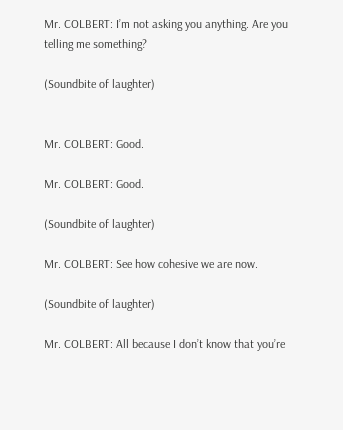Mr. COLBERT: I’m not asking you anything. Are you telling me something?

(Soundbite of laughter)


Mr. COLBERT: Good.

Mr. COLBERT: Good.

(Soundbite of laughter)

Mr. COLBERT: See how cohesive we are now.

(Soundbite of laughter)

Mr. COLBERT: All because I don’t know that you’re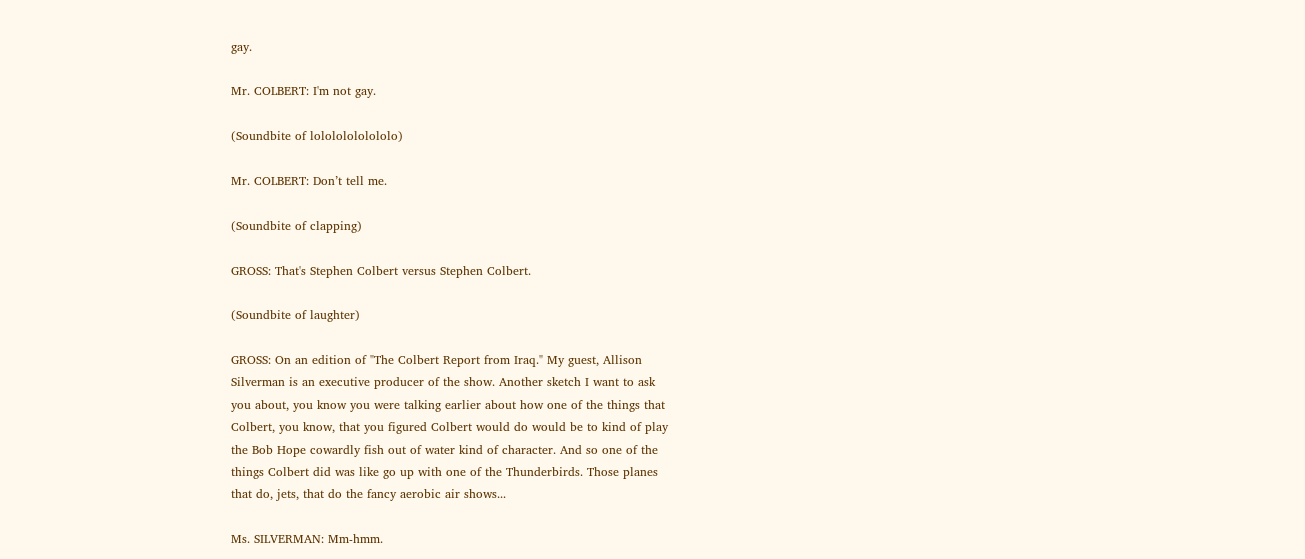gay.

Mr. COLBERT: I'm not gay.

(Soundbite of lolololololololo)

Mr. COLBERT: Don’t tell me.

(Soundbite of clapping)

GROSS: That's Stephen Colbert versus Stephen Colbert.

(Soundbite of laughter)

GROSS: On an edition of "The Colbert Report from Iraq." My guest, Allison
Silverman is an executive producer of the show. Another sketch I want to ask
you about, you know you were talking earlier about how one of the things that
Colbert, you know, that you figured Colbert would do would be to kind of play
the Bob Hope cowardly fish out of water kind of character. And so one of the
things Colbert did was like go up with one of the Thunderbirds. Those planes
that do, jets, that do the fancy aerobic air shows...

Ms. SILVERMAN: Mm-hmm.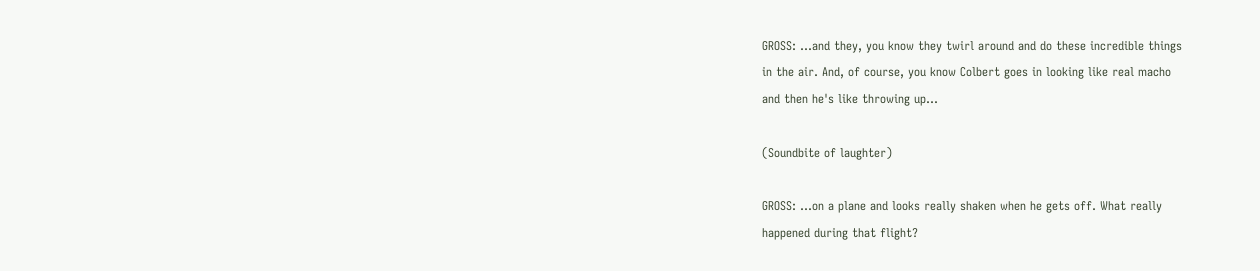GROSS: ...and they, you know they twirl around and do these incredible things
in the air. And, of course, you know Colbert goes in looking like real macho
and then he's like throwing up...

(Soundbite of laughter)

GROSS: ...on a plane and looks really shaken when he gets off. What really
happened during that flight?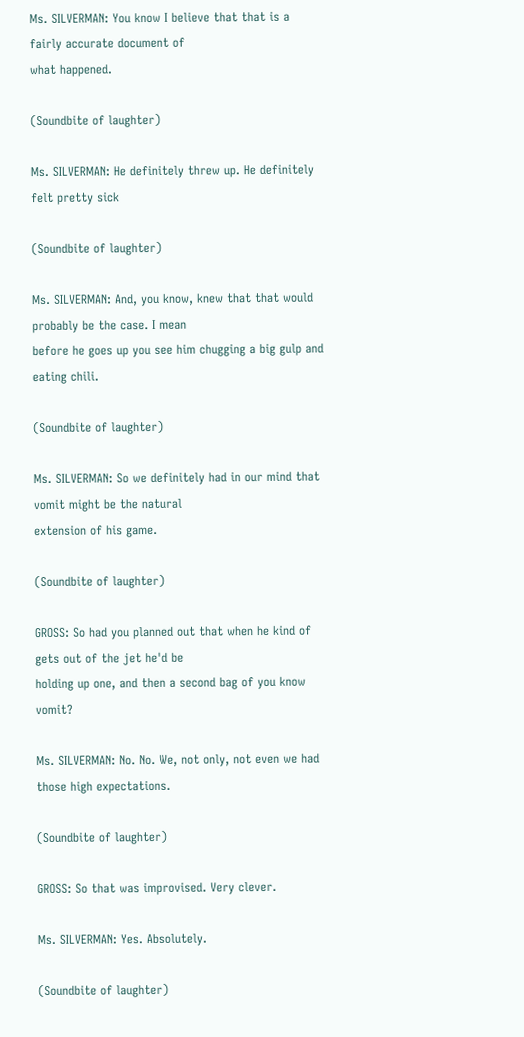Ms. SILVERMAN: You know I believe that that is a fairly accurate document of
what happened.

(Soundbite of laughter)

Ms. SILVERMAN: He definitely threw up. He definitely felt pretty sick

(Soundbite of laughter)

Ms. SILVERMAN: And, you know, knew that that would probably be the case. I mean
before he goes up you see him chugging a big gulp and eating chili.

(Soundbite of laughter)

Ms. SILVERMAN: So we definitely had in our mind that vomit might be the natural
extension of his game.

(Soundbite of laughter)

GROSS: So had you planned out that when he kind of gets out of the jet he'd be
holding up one, and then a second bag of you know vomit?

Ms. SILVERMAN: No. No. We, not only, not even we had those high expectations.

(Soundbite of laughter)

GROSS: So that was improvised. Very clever.

Ms. SILVERMAN: Yes. Absolutely.

(Soundbite of laughter)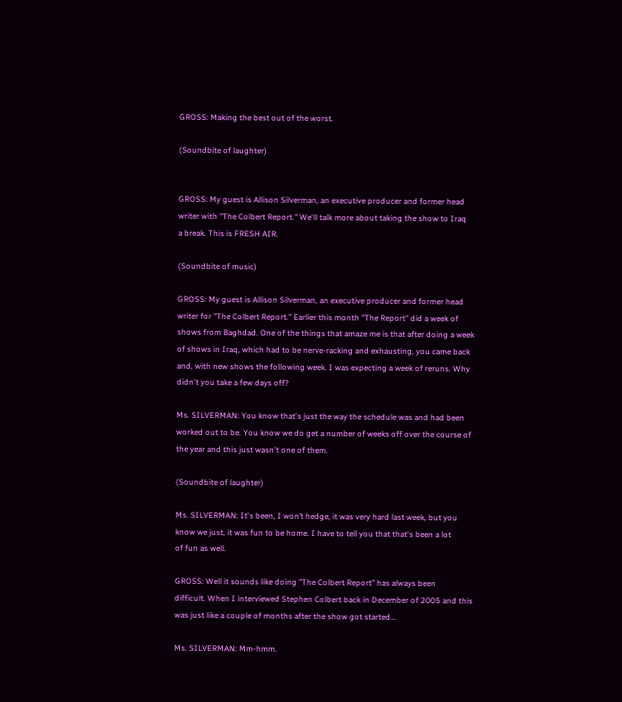GROSS: Making the best out of the worst.

(Soundbite of laughter)


GROSS: My guest is Allison Silverman, an executive producer and former head
writer with "The Colbert Report." We'll talk more about taking the show to Iraq
a break. This is FRESH AIR.

(Soundbite of music)

GROSS: My guest is Allison Silverman, an executive producer and former head
writer for "The Colbert Report." Earlier this month "The Report" did a week of
shows from Baghdad. One of the things that amaze me is that after doing a week
of shows in Iraq, which had to be nerve-racking and exhausting, you came back
and, with new shows the following week. I was expecting a week of reruns. Why
didn't you take a few days off?

Ms. SILVERMAN: You know that's just the way the schedule was and had been
worked out to be. You know we do get a number of weeks off over the course of
the year and this just wasn't one of them.

(Soundbite of laughter)

Ms. SILVERMAN: It's been, I won’t hedge, it was very hard last week, but you
know we just, it was fun to be home. I have to tell you that that's been a lot
of fun as well.

GROSS: Well it sounds like doing "The Colbert Report" has always been
difficult. When I interviewed Stephen Colbert back in December of 2005 and this
was just like a couple of months after the show got started...

Ms. SILVERMAN: Mm-hmm.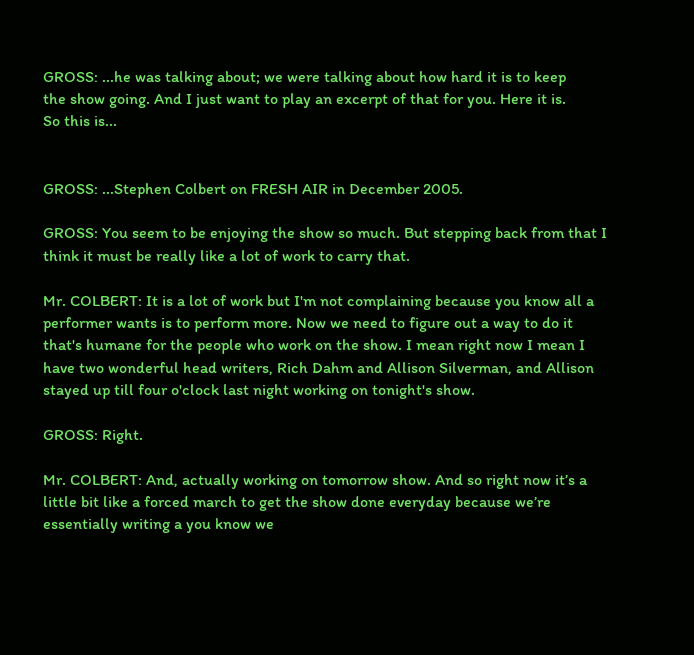GROSS: ...he was talking about; we were talking about how hard it is to keep
the show going. And I just want to play an excerpt of that for you. Here it is.
So this is...


GROSS: ...Stephen Colbert on FRESH AIR in December 2005.

GROSS: You seem to be enjoying the show so much. But stepping back from that I
think it must be really like a lot of work to carry that.

Mr. COLBERT: It is a lot of work but I'm not complaining because you know all a
performer wants is to perform more. Now we need to figure out a way to do it
that's humane for the people who work on the show. I mean right now I mean I
have two wonderful head writers, Rich Dahm and Allison Silverman, and Allison
stayed up till four o'clock last night working on tonight's show.

GROSS: Right.

Mr. COLBERT: And, actually working on tomorrow show. And so right now it’s a
little bit like a forced march to get the show done everyday because we’re
essentially writing a you know we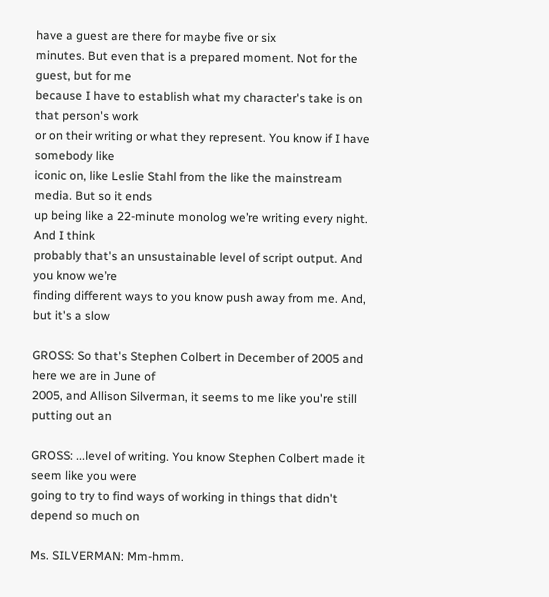have a guest are there for maybe five or six
minutes. But even that is a prepared moment. Not for the guest, but for me
because I have to establish what my character's take is on that person's work
or on their writing or what they represent. You know if I have somebody like
iconic on, like Leslie Stahl from the like the mainstream media. But so it ends
up being like a 22-minute monolog we’re writing every night. And I think
probably that's an unsustainable level of script output. And you know we’re
finding different ways to you know push away from me. And, but it's a slow

GROSS: So that's Stephen Colbert in December of 2005 and here we are in June of
2005, and Allison Silverman, it seems to me like you're still putting out an

GROSS: ...level of writing. You know Stephen Colbert made it seem like you were
going to try to find ways of working in things that didn't depend so much on

Ms. SILVERMAN: Mm-hmm.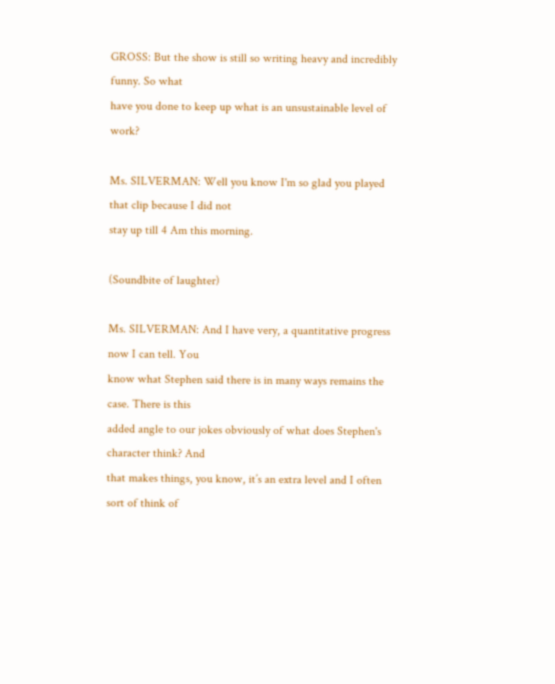GROSS: But the show is still so writing heavy and incredibly funny. So what
have you done to keep up what is an unsustainable level of work?

Ms. SILVERMAN: Well you know I'm so glad you played that clip because I did not
stay up till 4 Am this morning.

(Soundbite of laughter)

Ms. SILVERMAN: And I have very, a quantitative progress now I can tell. You
know what Stephen said there is in many ways remains the case. There is this
added angle to our jokes obviously of what does Stephen's character think? And
that makes things, you know, it’s an extra level and I often sort of think of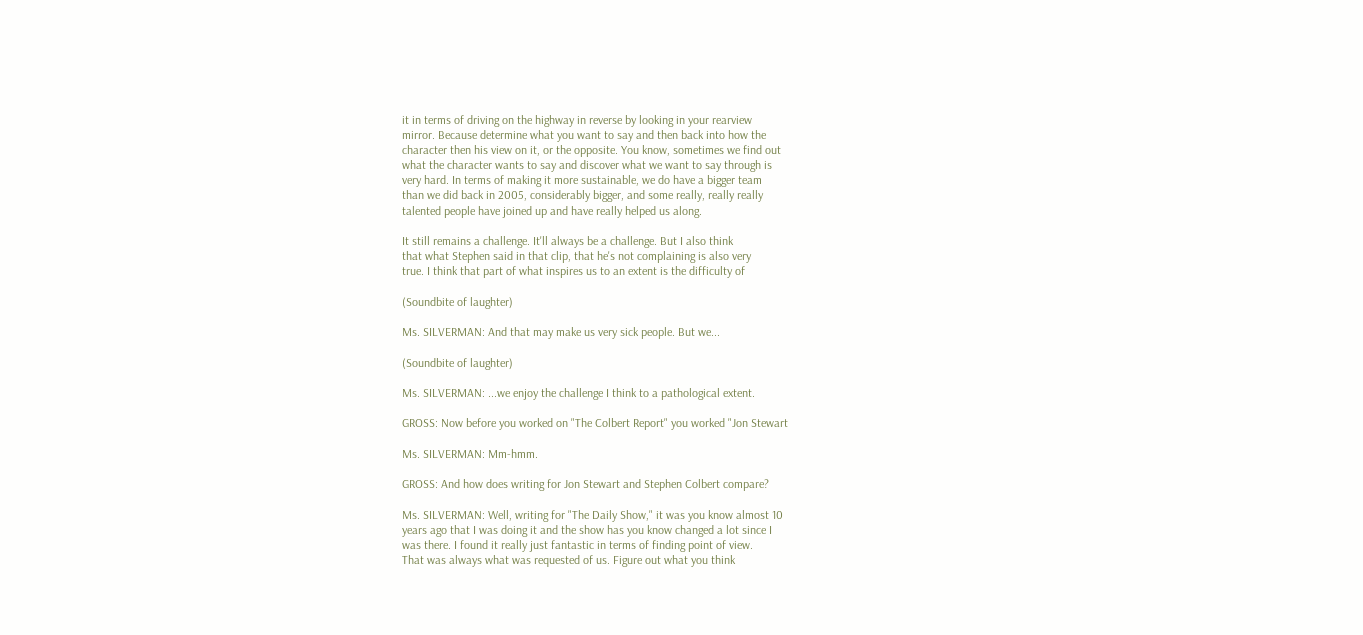it in terms of driving on the highway in reverse by looking in your rearview
mirror. Because determine what you want to say and then back into how the
character then his view on it, or the opposite. You know, sometimes we find out
what the character wants to say and discover what we want to say through is
very hard. In terms of making it more sustainable, we do have a bigger team
than we did back in 2005, considerably bigger, and some really, really really
talented people have joined up and have really helped us along.

It still remains a challenge. It'll always be a challenge. But I also think
that what Stephen said in that clip, that he's not complaining is also very
true. I think that part of what inspires us to an extent is the difficulty of

(Soundbite of laughter)

Ms. SILVERMAN: And that may make us very sick people. But we...

(Soundbite of laughter)

Ms. SILVERMAN: ...we enjoy the challenge I think to a pathological extent.

GROSS: Now before you worked on "The Colbert Report" you worked "Jon Stewart

Ms. SILVERMAN: Mm-hmm.

GROSS: And how does writing for Jon Stewart and Stephen Colbert compare?

Ms. SILVERMAN: Well, writing for "The Daily Show," it was you know almost 10
years ago that I was doing it and the show has you know changed a lot since I
was there. I found it really just fantastic in terms of finding point of view.
That was always what was requested of us. Figure out what you think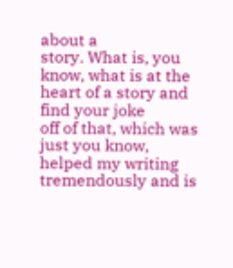about a
story. What is, you know, what is at the heart of a story and find your joke
off of that, which was just you know, helped my writing tremendously and is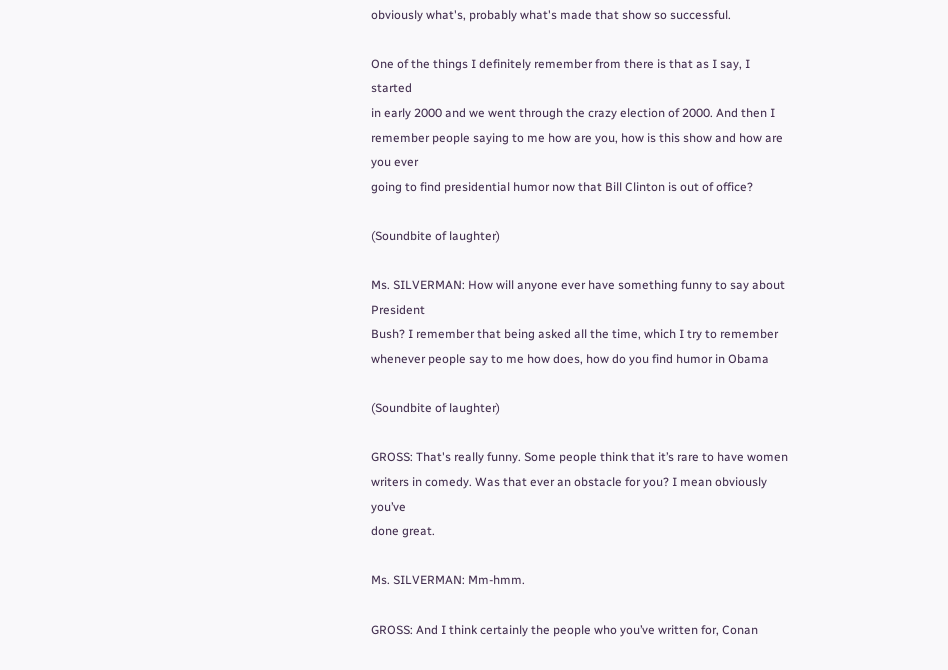obviously what's, probably what's made that show so successful.

One of the things I definitely remember from there is that as I say, I started
in early 2000 and we went through the crazy election of 2000. And then I
remember people saying to me how are you, how is this show and how are you ever
going to find presidential humor now that Bill Clinton is out of office?

(Soundbite of laughter)

Ms. SILVERMAN: How will anyone ever have something funny to say about President
Bush? I remember that being asked all the time, which I try to remember
whenever people say to me how does, how do you find humor in Obama

(Soundbite of laughter)

GROSS: That's really funny. Some people think that it’s rare to have women
writers in comedy. Was that ever an obstacle for you? I mean obviously you’ve
done great.

Ms. SILVERMAN: Mm-hmm.

GROSS: And I think certainly the people who you’ve written for, Conan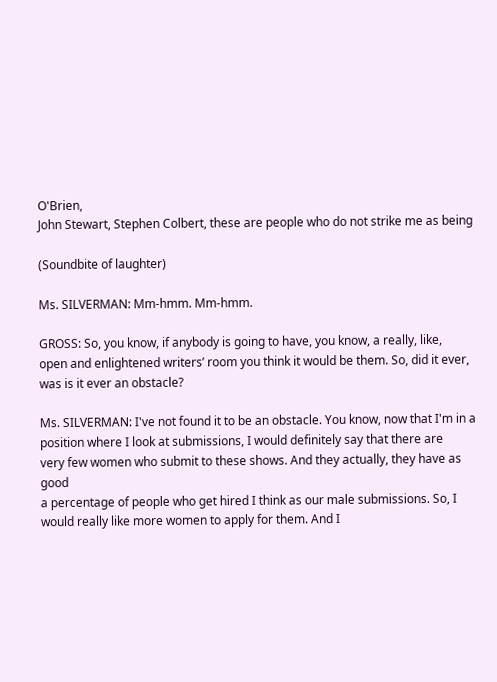O'Brien,
John Stewart, Stephen Colbert, these are people who do not strike me as being

(Soundbite of laughter)

Ms. SILVERMAN: Mm-hmm. Mm-hmm.

GROSS: So, you know, if anybody is going to have, you know, a really, like,
open and enlightened writers’ room you think it would be them. So, did it ever,
was is it ever an obstacle?

Ms. SILVERMAN: I've not found it to be an obstacle. You know, now that I'm in a
position where I look at submissions, I would definitely say that there are
very few women who submit to these shows. And they actually, they have as good
a percentage of people who get hired I think as our male submissions. So, I
would really like more women to apply for them. And I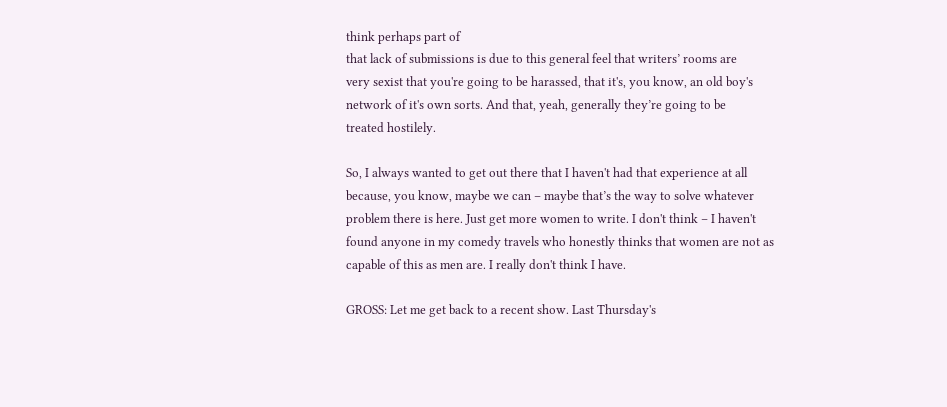think perhaps part of
that lack of submissions is due to this general feel that writers’ rooms are
very sexist that you're going to be harassed, that it's, you know, an old boy's
network of it's own sorts. And that, yeah, generally they’re going to be
treated hostilely.

So, I always wanted to get out there that I haven't had that experience at all
because, you know, maybe we can – maybe that’s the way to solve whatever
problem there is here. Just get more women to write. I don't think – I haven't
found anyone in my comedy travels who honestly thinks that women are not as
capable of this as men are. I really don't think I have.

GROSS: Let me get back to a recent show. Last Thursday's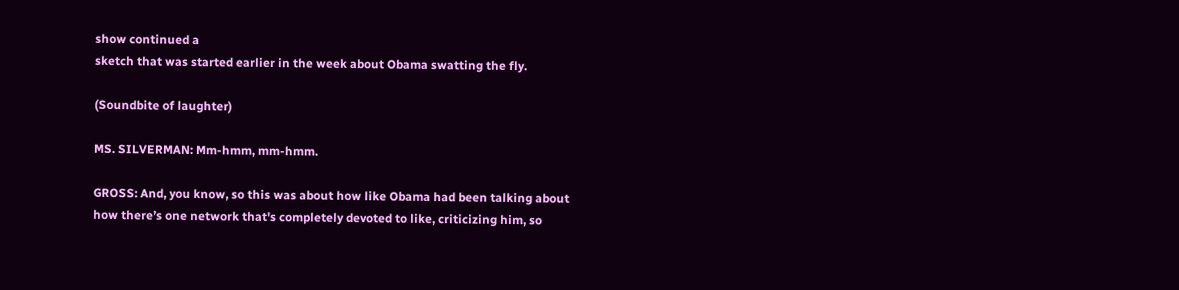show continued a
sketch that was started earlier in the week about Obama swatting the fly.

(Soundbite of laughter)

MS. SILVERMAN: Mm-hmm, mm-hmm.

GROSS: And, you know, so this was about how like Obama had been talking about
how there’s one network that's completely devoted to like, criticizing him, so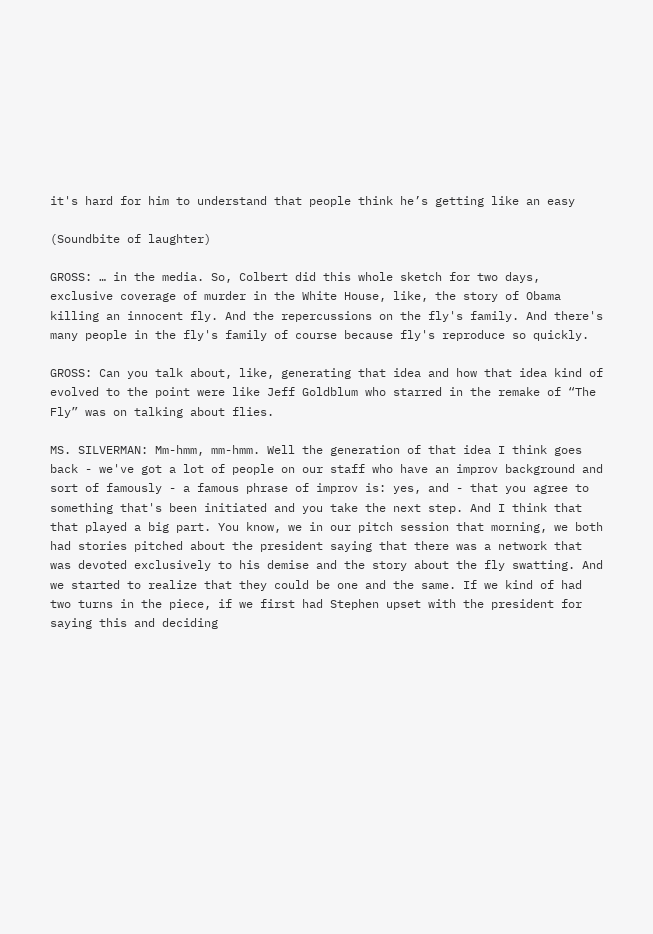it's hard for him to understand that people think he’s getting like an easy

(Soundbite of laughter)

GROSS: … in the media. So, Colbert did this whole sketch for two days,
exclusive coverage of murder in the White House, like, the story of Obama
killing an innocent fly. And the repercussions on the fly's family. And there's
many people in the fly's family of course because fly's reproduce so quickly.

GROSS: Can you talk about, like, generating that idea and how that idea kind of
evolved to the point were like Jeff Goldblum who starred in the remake of “The
Fly” was on talking about flies.

MS. SILVERMAN: Mm-hmm, mm-hmm. Well the generation of that idea I think goes
back - we've got a lot of people on our staff who have an improv background and
sort of famously - a famous phrase of improv is: yes, and - that you agree to
something that's been initiated and you take the next step. And I think that
that played a big part. You know, we in our pitch session that morning, we both
had stories pitched about the president saying that there was a network that
was devoted exclusively to his demise and the story about the fly swatting. And
we started to realize that they could be one and the same. If we kind of had
two turns in the piece, if we first had Stephen upset with the president for
saying this and deciding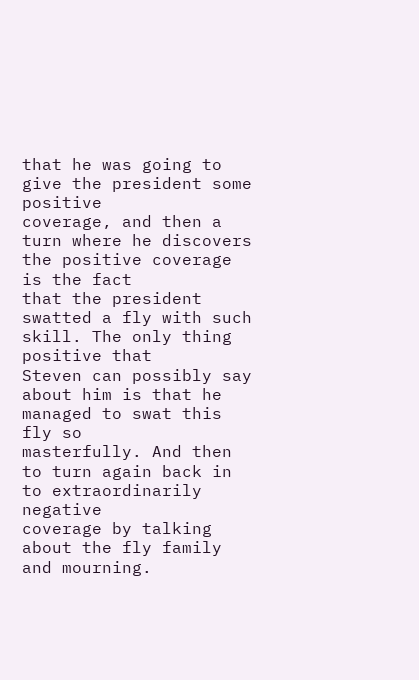that he was going to give the president some positive
coverage, and then a turn where he discovers the positive coverage is the fact
that the president swatted a fly with such skill. The only thing positive that
Steven can possibly say about him is that he managed to swat this fly so
masterfully. And then to turn again back in to extraordinarily negative
coverage by talking about the fly family and mourning.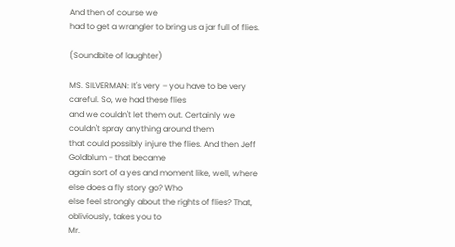And then of course we
had to get a wrangler to bring us a jar full of flies.

(Soundbite of laughter)

MS. SILVERMAN: It's very – you have to be very careful. So, we had these flies
and we couldn't let them out. Certainly we couldn't spray anything around them
that could possibly injure the flies. And then Jeff Goldblum - that became
again sort of a yes and moment like, well, where else does a fly story go? Who
else feel strongly about the rights of flies? That, obliviously, takes you to
Mr.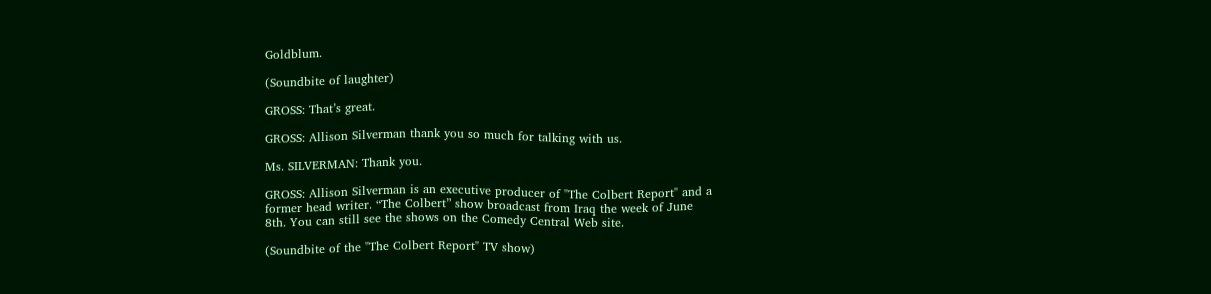Goldblum.

(Soundbite of laughter)

GROSS: That’s great.

GROSS: Allison Silverman thank you so much for talking with us.

Ms. SILVERMAN: Thank you.

GROSS: Allison Silverman is an executive producer of "The Colbert Report" and a
former head writer. “The Colbert” show broadcast from Iraq the week of June
8th. You can still see the shows on the Comedy Central Web site.

(Soundbite of the "The Colbert Report" TV show)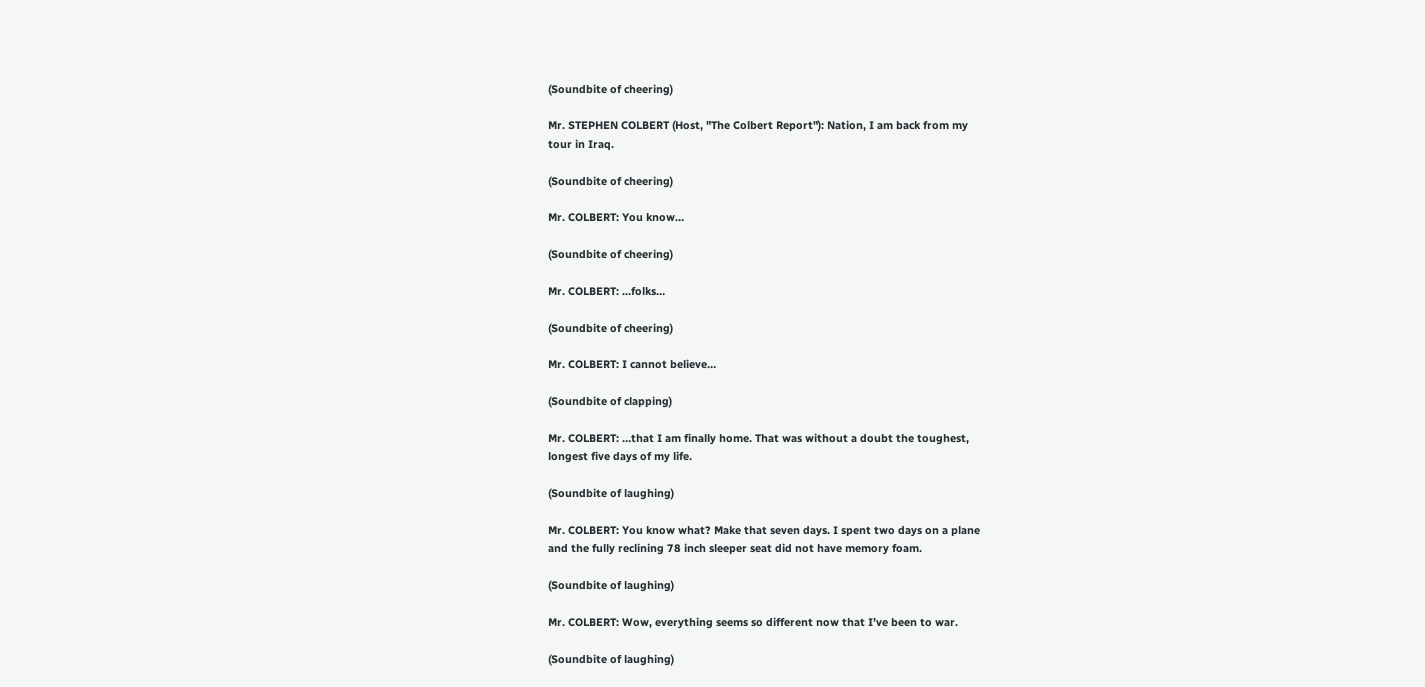(Soundbite of cheering)

Mr. STEPHEN COLBERT (Host, "The Colbert Report"): Nation, I am back from my
tour in Iraq.

(Soundbite of cheering)

Mr. COLBERT: You know…

(Soundbite of cheering)

Mr. COLBERT: …folks…

(Soundbite of cheering)

Mr. COLBERT: I cannot believe…

(Soundbite of clapping)

Mr. COLBERT: …that I am finally home. That was without a doubt the toughest,
longest five days of my life.

(Soundbite of laughing)

Mr. COLBERT: You know what? Make that seven days. I spent two days on a plane
and the fully reclining 78 inch sleeper seat did not have memory foam.

(Soundbite of laughing)

Mr. COLBERT: Wow, everything seems so different now that I’ve been to war.

(Soundbite of laughing)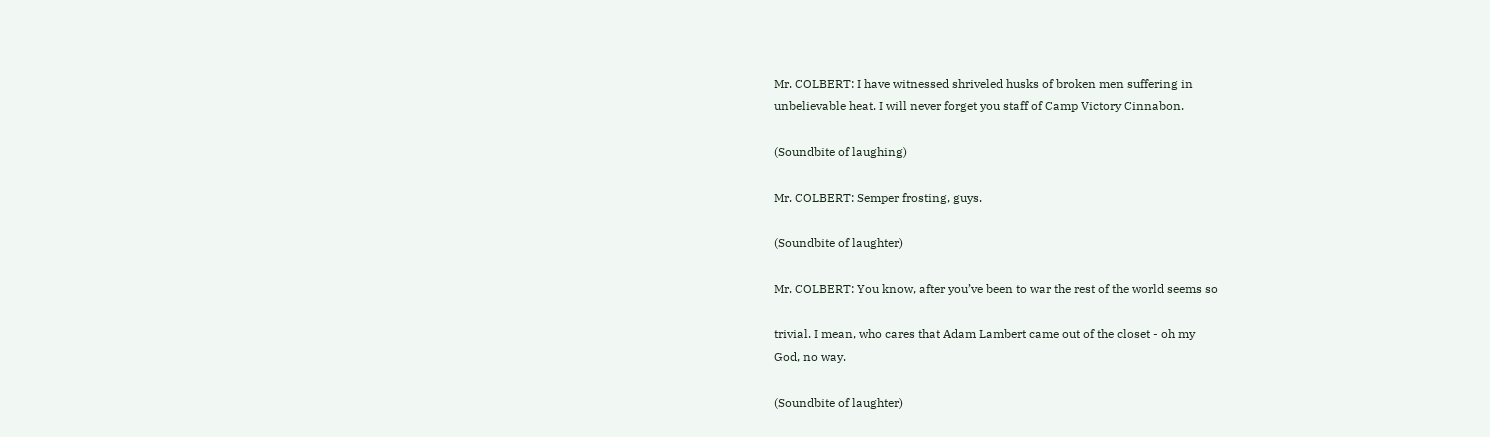Mr. COLBERT: I have witnessed shriveled husks of broken men suffering in
unbelievable heat. I will never forget you staff of Camp Victory Cinnabon.

(Soundbite of laughing)

Mr. COLBERT: Semper frosting, guys.

(Soundbite of laughter)

Mr. COLBERT: You know, after you’ve been to war the rest of the world seems so

trivial. I mean, who cares that Adam Lambert came out of the closet - oh my
God, no way.

(Soundbite of laughter)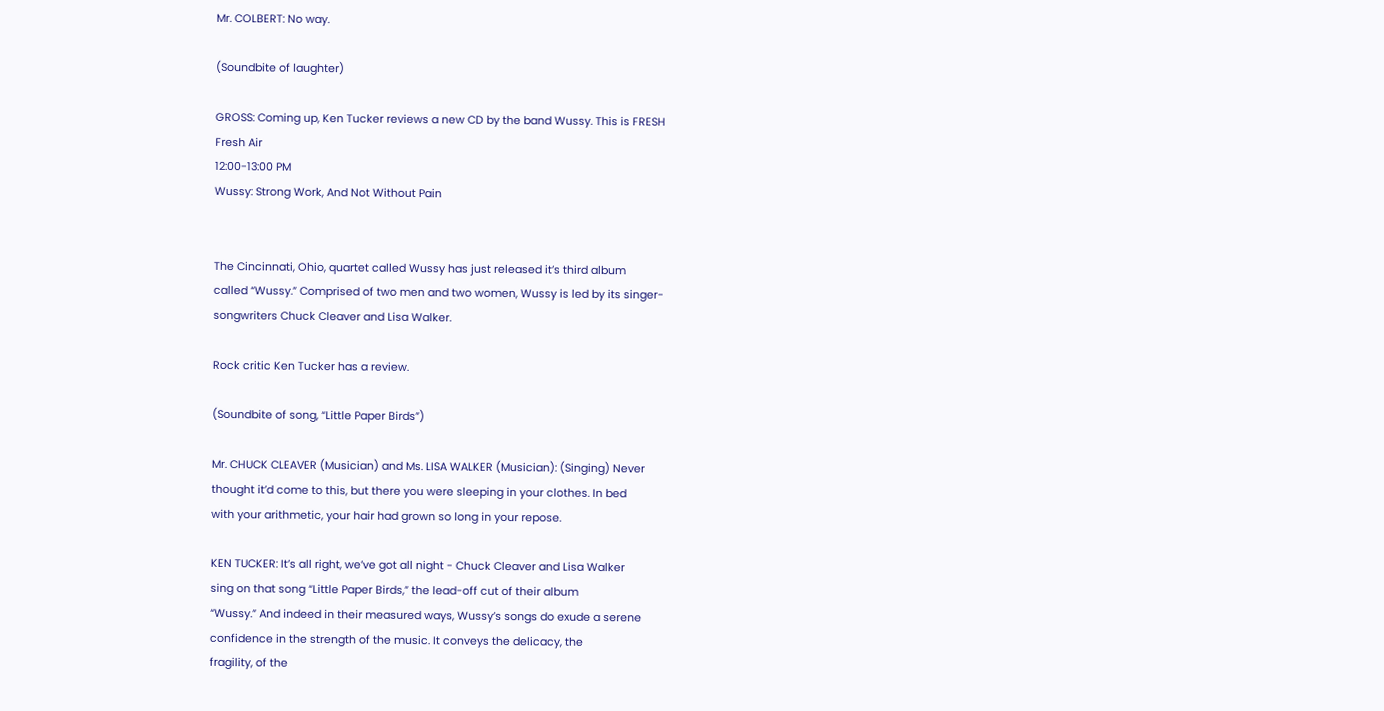Mr. COLBERT: No way.

(Soundbite of laughter)

GROSS: Coming up, Ken Tucker reviews a new CD by the band Wussy. This is FRESH
Fresh Air
12:00-13:00 PM
Wussy: Strong Work, And Not Without Pain


The Cincinnati, Ohio, quartet called Wussy has just released it’s third album
called “Wussy.” Comprised of two men and two women, Wussy is led by its singer-
songwriters Chuck Cleaver and Lisa Walker.

Rock critic Ken Tucker has a review.

(Soundbite of song, “Little Paper Birds”)

Mr. CHUCK CLEAVER (Musician) and Ms. LISA WALKER (Musician): (Singing) Never
thought it’d come to this, but there you were sleeping in your clothes. In bed
with your arithmetic, your hair had grown so long in your repose.

KEN TUCKER: It’s all right, we’ve got all night - Chuck Cleaver and Lisa Walker
sing on that song “Little Paper Birds,” the lead-off cut of their album
“Wussy.” And indeed in their measured ways, Wussy’s songs do exude a serene
confidence in the strength of the music. It conveys the delicacy, the
fragility, of the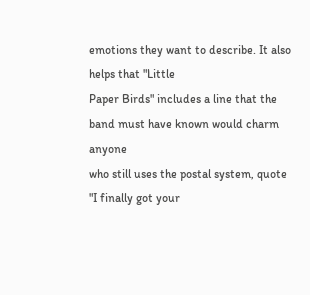emotions they want to describe. It also helps that "Little
Paper Birds" includes a line that the band must have known would charm anyone
who still uses the postal system, quote "I finally got your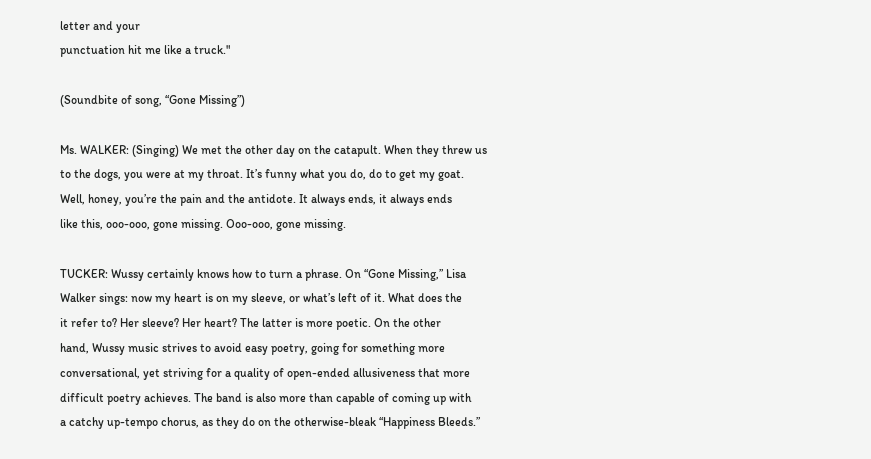letter and your
punctuation hit me like a truck."

(Soundbite of song, “Gone Missing”)

Ms. WALKER: (Singing) We met the other day on the catapult. When they threw us
to the dogs, you were at my throat. It’s funny what you do, do to get my goat.
Well, honey, you’re the pain and the antidote. It always ends, it always ends
like this, ooo-ooo, gone missing. Ooo-ooo, gone missing.

TUCKER: Wussy certainly knows how to turn a phrase. On “Gone Missing,” Lisa
Walker sings: now my heart is on my sleeve, or what’s left of it. What does the
it refer to? Her sleeve? Her heart? The latter is more poetic. On the other
hand, Wussy music strives to avoid easy poetry, going for something more
conversational, yet striving for a quality of open-ended allusiveness that more
difficult poetry achieves. The band is also more than capable of coming up with
a catchy up-tempo chorus, as they do on the otherwise-bleak “Happiness Bleeds.”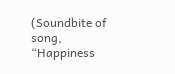(Soundbite of song, “Happiness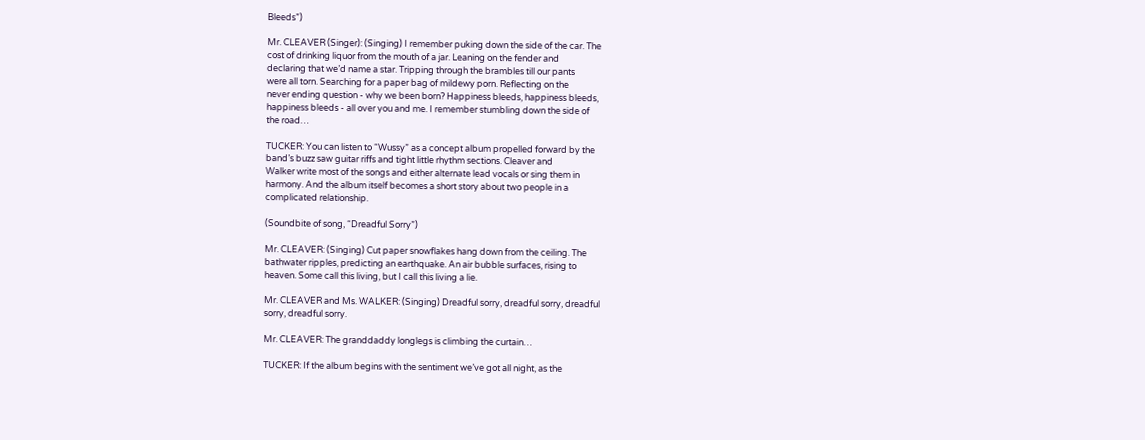Bleeds”)

Mr. CLEAVER (Singer): (Singing) I remember puking down the side of the car. The
cost of drinking liquor from the mouth of a jar. Leaning on the fender and
declaring that we’d name a star. Tripping through the brambles till our pants
were all torn. Searching for a paper bag of mildewy porn. Reflecting on the
never ending question - why we been born? Happiness bleeds, happiness bleeds,
happiness bleeds - all over you and me. I remember stumbling down the side of
the road…

TUCKER: You can listen to “Wussy” as a concept album propelled forward by the
band’s buzz saw guitar riffs and tight little rhythm sections. Cleaver and
Walker write most of the songs and either alternate lead vocals or sing them in
harmony. And the album itself becomes a short story about two people in a
complicated relationship.

(Soundbite of song, “Dreadful Sorry”)

Mr. CLEAVER: (Singing) Cut paper snowflakes hang down from the ceiling. The
bathwater ripples, predicting an earthquake. An air bubble surfaces, rising to
heaven. Some call this living, but I call this living a lie.

Mr. CLEAVER and Ms. WALKER: (Singing) Dreadful sorry, dreadful sorry, dreadful
sorry, dreadful sorry.

Mr. CLEAVER: The granddaddy longlegs is climbing the curtain…

TUCKER: If the album begins with the sentiment we’ve got all night, as the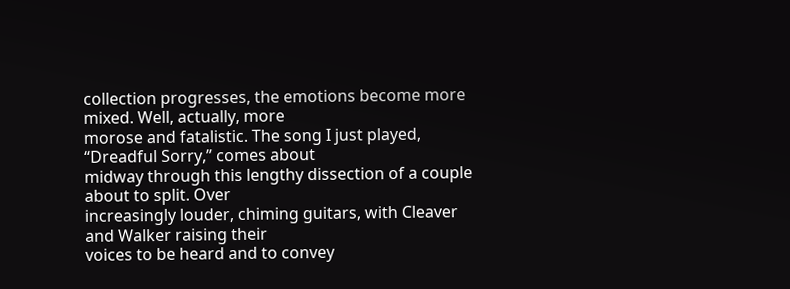collection progresses, the emotions become more mixed. Well, actually, more
morose and fatalistic. The song I just played, “Dreadful Sorry,” comes about
midway through this lengthy dissection of a couple about to split. Over
increasingly louder, chiming guitars, with Cleaver and Walker raising their
voices to be heard and to convey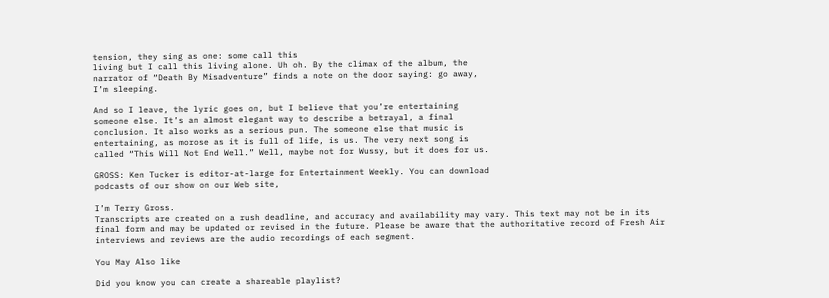tension, they sing as one: some call this
living but I call this living alone. Uh oh. By the climax of the album, the
narrator of “Death By Misadventure” finds a note on the door saying: go away,
I’m sleeping.

And so I leave, the lyric goes on, but I believe that you’re entertaining
someone else. It’s an almost elegant way to describe a betrayal, a final
conclusion. It also works as a serious pun. The someone else that music is
entertaining, as morose as it is full of life, is us. The very next song is
called “This Will Not End Well.” Well, maybe not for Wussy, but it does for us.

GROSS: Ken Tucker is editor-at-large for Entertainment Weekly. You can download
podcasts of our show on our Web site,

I’m Terry Gross.
Transcripts are created on a rush deadline, and accuracy and availability may vary. This text may not be in its final form and may be updated or revised in the future. Please be aware that the authoritative record of Fresh Air interviews and reviews are the audio recordings of each segment.

You May Also like

Did you know you can create a shareable playlist?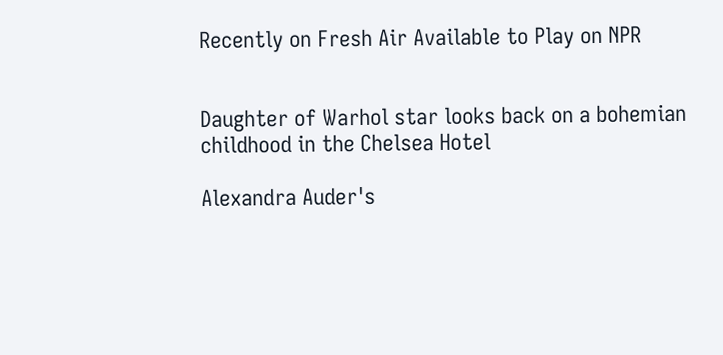Recently on Fresh Air Available to Play on NPR


Daughter of Warhol star looks back on a bohemian childhood in the Chelsea Hotel

Alexandra Auder's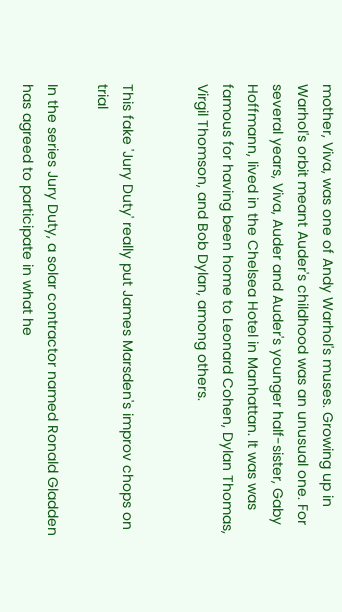mother, Viva, was one of Andy Warhol's muses. Growing up in Warhol's orbit meant Auder's childhood was an unusual one. For several years, Viva, Auder and Auder's younger half-sister, Gaby Hoffmann, lived in the Chelsea Hotel in Manhattan. It was was famous for having been home to Leonard Cohen, Dylan Thomas, Virgil Thomson, and Bob Dylan, among others.


This fake 'Jury Duty' really put James Marsden's improv chops on trial

In the series Jury Duty, a solar contractor named Ronald Gladden has agreed to participate in what he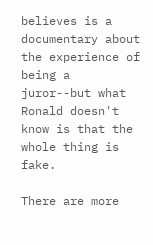believes is a documentary about the experience of being a juror--but what Ronald doesn't know is that the whole thing is fake.

There are more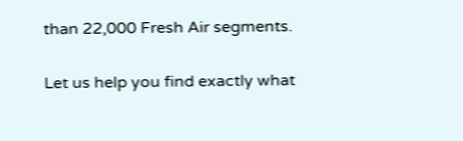than 22,000 Fresh Air segments.

Let us help you find exactly what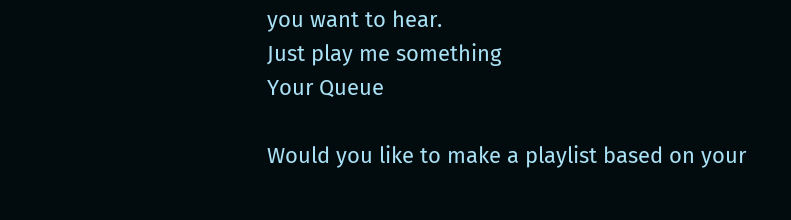you want to hear.
Just play me something
Your Queue

Would you like to make a playlist based on your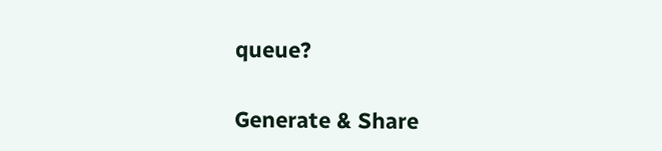queue?

Generate & Share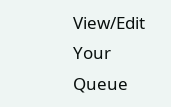View/Edit Your Queue